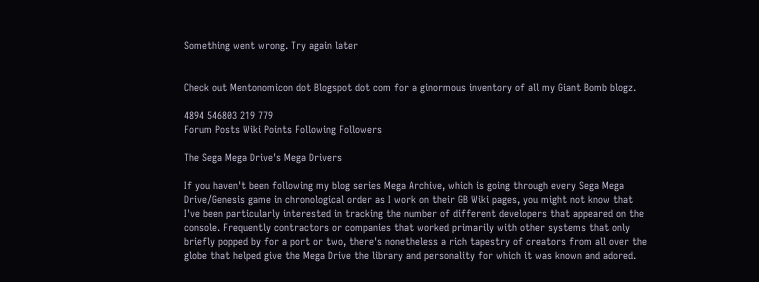Something went wrong. Try again later


Check out Mentonomicon dot Blogspot dot com for a ginormous inventory of all my Giant Bomb blogz.

4894 546803 219 779
Forum Posts Wiki Points Following Followers

The Sega Mega Drive's Mega Drivers

If you haven't been following my blog series Mega Archive, which is going through every Sega Mega Drive/Genesis game in chronological order as I work on their GB Wiki pages, you might not know that I've been particularly interested in tracking the number of different developers that appeared on the console. Frequently contractors or companies that worked primarily with other systems that only briefly popped by for a port or two, there's nonetheless a rich tapestry of creators from all over the globe that helped give the Mega Drive the library and personality for which it was known and adored.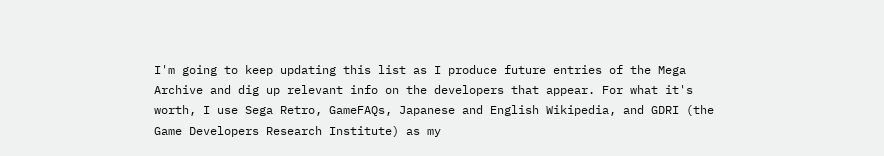I'm going to keep updating this list as I produce future entries of the Mega Archive and dig up relevant info on the developers that appear. For what it's worth, I use Sega Retro, GameFAQs, Japanese and English Wikipedia, and GDRI (the Game Developers Research Institute) as my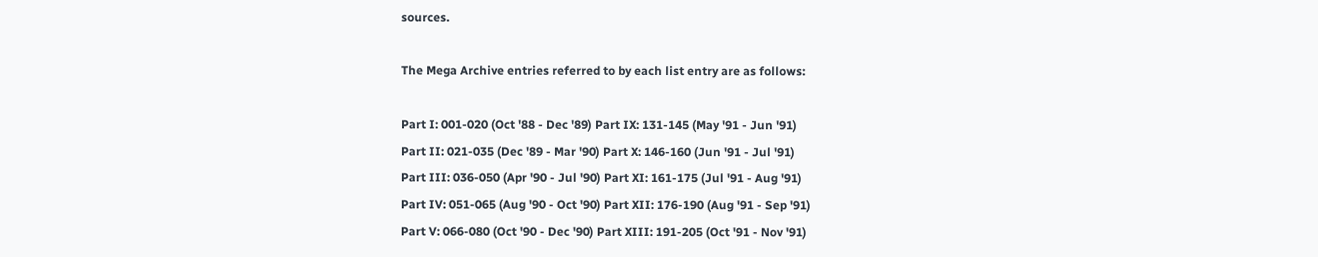sources.

The Mega Archive entries referred to by each list entry are as follows:

Part I: 001-020 (Oct '88 - Dec '89) Part IX: 131-145 (May '91 - Jun '91)
Part II: 021-035 (Dec '89 - Mar '90) Part X: 146-160 (Jun '91 - Jul '91)
Part III: 036-050 (Apr '90 - Jul '90) Part XI: 161-175 (Jul '91 - Aug '91)
Part IV: 051-065 (Aug '90 - Oct '90) Part XII: 176-190 (Aug '91 - Sep '91)
Part V: 066-080 (Oct '90 - Dec '90) Part XIII: 191-205 (Oct '91 - Nov '91)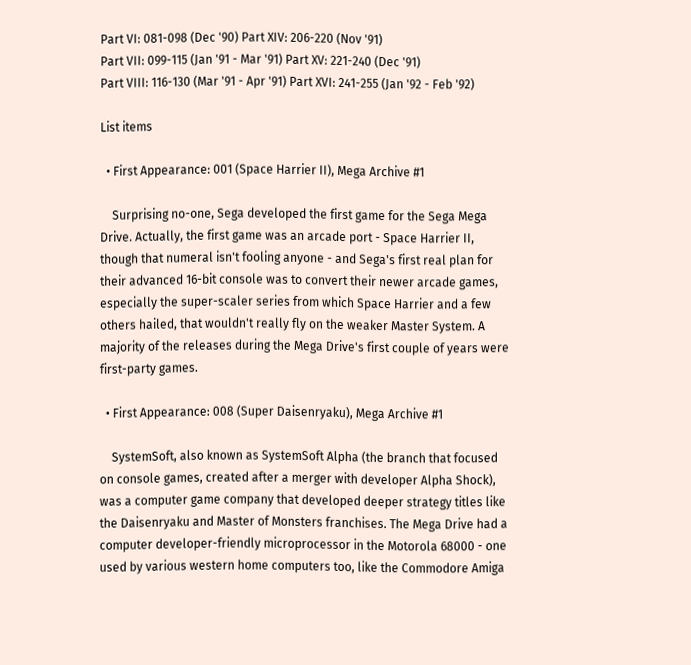Part VI: 081-098 (Dec '90) Part XIV: 206-220 (Nov '91)
Part VII: 099-115 (Jan '91 - Mar '91) Part XV: 221-240 (Dec '91)
Part VIII: 116-130 (Mar '91 - Apr '91) Part XVI: 241-255 (Jan '92 - Feb '92)

List items

  • First Appearance: 001 (Space Harrier II), Mega Archive #1

    Surprising no-one, Sega developed the first game for the Sega Mega Drive. Actually, the first game was an arcade port - Space Harrier II, though that numeral isn't fooling anyone - and Sega's first real plan for their advanced 16-bit console was to convert their newer arcade games, especially the super-scaler series from which Space Harrier and a few others hailed, that wouldn't really fly on the weaker Master System. A majority of the releases during the Mega Drive's first couple of years were first-party games.

  • First Appearance: 008 (Super Daisenryaku), Mega Archive #1

    SystemSoft, also known as SystemSoft Alpha (the branch that focused on console games, created after a merger with developer Alpha Shock), was a computer game company that developed deeper strategy titles like the Daisenryaku and Master of Monsters franchises. The Mega Drive had a computer developer-friendly microprocessor in the Motorola 68000 - one used by various western home computers too, like the Commodore Amiga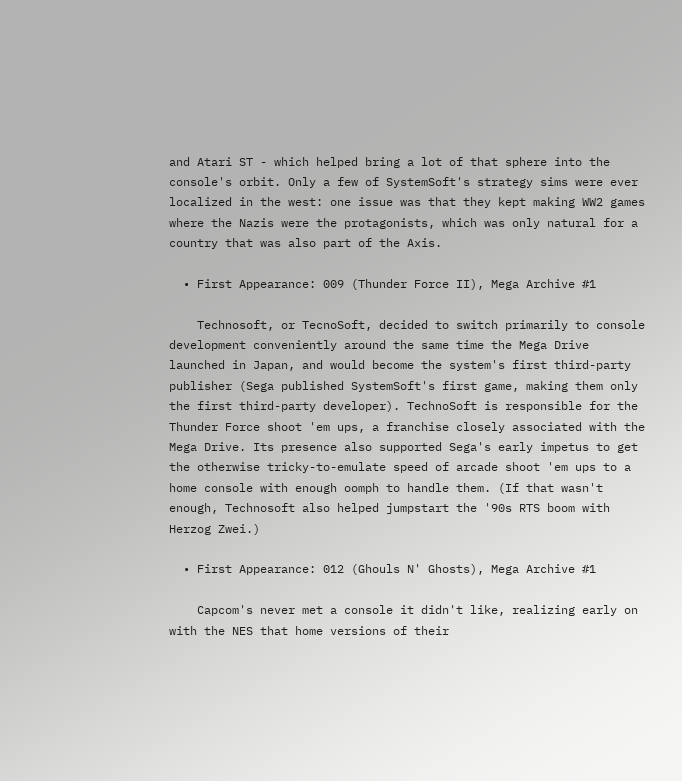and Atari ST - which helped bring a lot of that sphere into the console's orbit. Only a few of SystemSoft's strategy sims were ever localized in the west: one issue was that they kept making WW2 games where the Nazis were the protagonists, which was only natural for a country that was also part of the Axis.

  • First Appearance: 009 (Thunder Force II), Mega Archive #1

    Technosoft, or TecnoSoft, decided to switch primarily to console development conveniently around the same time the Mega Drive launched in Japan, and would become the system's first third-party publisher (Sega published SystemSoft's first game, making them only the first third-party developer). TechnoSoft is responsible for the Thunder Force shoot 'em ups, a franchise closely associated with the Mega Drive. Its presence also supported Sega's early impetus to get the otherwise tricky-to-emulate speed of arcade shoot 'em ups to a home console with enough oomph to handle them. (If that wasn't enough, Technosoft also helped jumpstart the '90s RTS boom with Herzog Zwei.)

  • First Appearance: 012 (Ghouls N' Ghosts), Mega Archive #1

    Capcom's never met a console it didn't like, realizing early on with the NES that home versions of their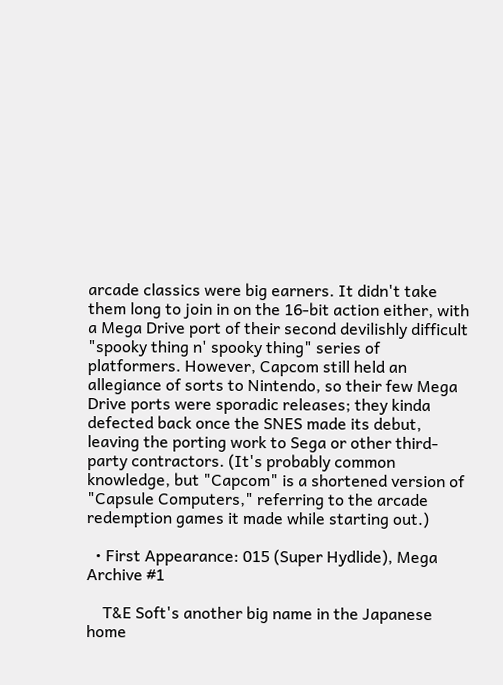arcade classics were big earners. It didn't take them long to join in on the 16-bit action either, with a Mega Drive port of their second devilishly difficult "spooky thing n' spooky thing" series of platformers. However, Capcom still held an allegiance of sorts to Nintendo, so their few Mega Drive ports were sporadic releases; they kinda defected back once the SNES made its debut, leaving the porting work to Sega or other third-party contractors. (It's probably common knowledge, but "Capcom" is a shortened version of "Capsule Computers," referring to the arcade redemption games it made while starting out.)

  • First Appearance: 015 (Super Hydlide), Mega Archive #1

    T&E Soft's another big name in the Japanese home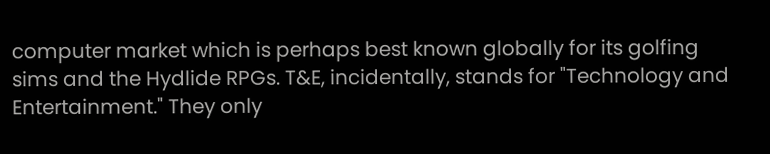computer market which is perhaps best known globally for its golfing sims and the Hydlide RPGs. T&E, incidentally, stands for "Technology and Entertainment." They only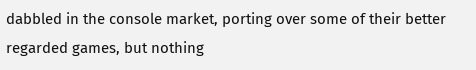dabbled in the console market, porting over some of their better regarded games, but nothing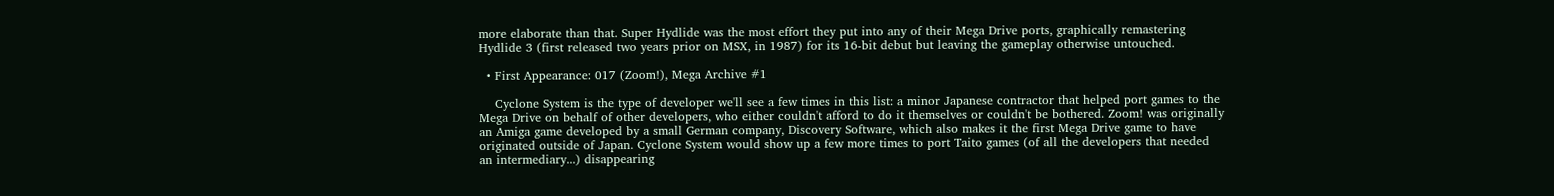more elaborate than that. Super Hydlide was the most effort they put into any of their Mega Drive ports, graphically remastering Hydlide 3 (first released two years prior on MSX, in 1987) for its 16-bit debut but leaving the gameplay otherwise untouched.

  • First Appearance: 017 (Zoom!), Mega Archive #1

    Cyclone System is the type of developer we'll see a few times in this list: a minor Japanese contractor that helped port games to the Mega Drive on behalf of other developers, who either couldn't afford to do it themselves or couldn't be bothered. Zoom! was originally an Amiga game developed by a small German company, Discovery Software, which also makes it the first Mega Drive game to have originated outside of Japan. Cyclone System would show up a few more times to port Taito games (of all the developers that needed an intermediary...) disappearing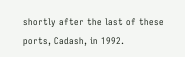shortly after the last of these ports, Cadash, in 1992.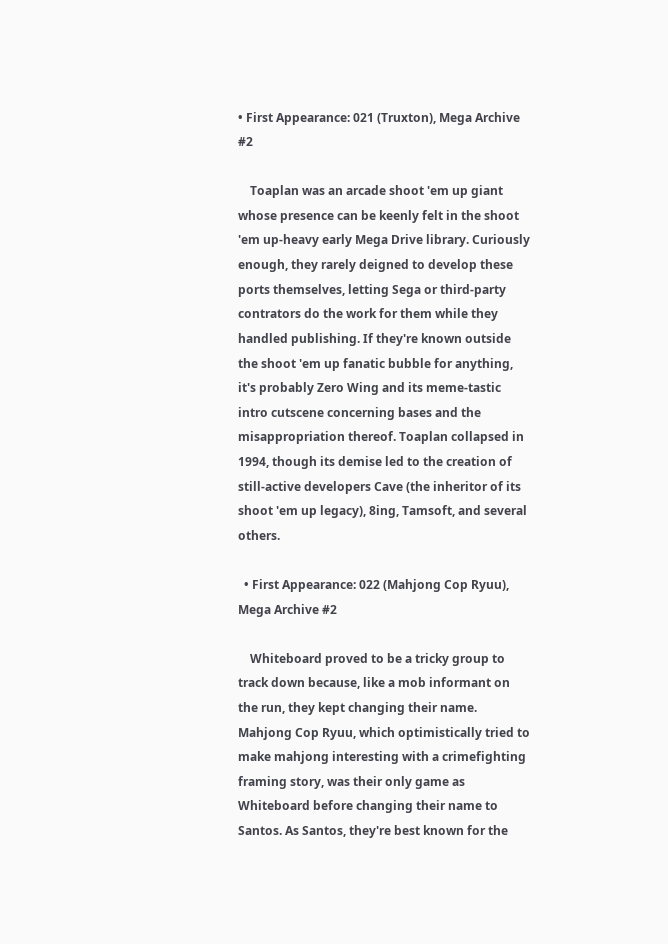• First Appearance: 021 (Truxton), Mega Archive #2

    Toaplan was an arcade shoot 'em up giant whose presence can be keenly felt in the shoot 'em up-heavy early Mega Drive library. Curiously enough, they rarely deigned to develop these ports themselves, letting Sega or third-party contrators do the work for them while they handled publishing. If they're known outside the shoot 'em up fanatic bubble for anything, it's probably Zero Wing and its meme-tastic intro cutscene concerning bases and the misappropriation thereof. Toaplan collapsed in 1994, though its demise led to the creation of still-active developers Cave (the inheritor of its shoot 'em up legacy), 8ing, Tamsoft, and several others.

  • First Appearance: 022 (Mahjong Cop Ryuu), Mega Archive #2

    Whiteboard proved to be a tricky group to track down because, like a mob informant on the run, they kept changing their name. Mahjong Cop Ryuu, which optimistically tried to make mahjong interesting with a crimefighting framing story, was their only game as Whiteboard before changing their name to Santos. As Santos, they're best known for the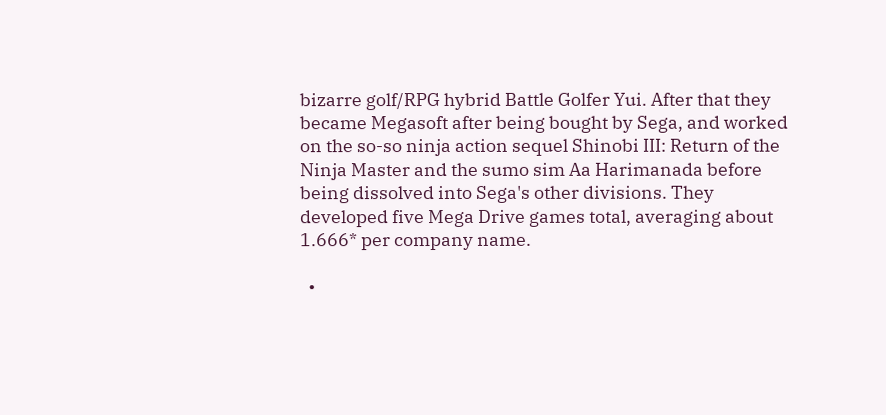bizarre golf/RPG hybrid Battle Golfer Yui. After that they became Megasoft after being bought by Sega, and worked on the so-so ninja action sequel Shinobi III: Return of the Ninja Master and the sumo sim Aa Harimanada before being dissolved into Sega's other divisions. They developed five Mega Drive games total, averaging about 1.666* per company name.

  •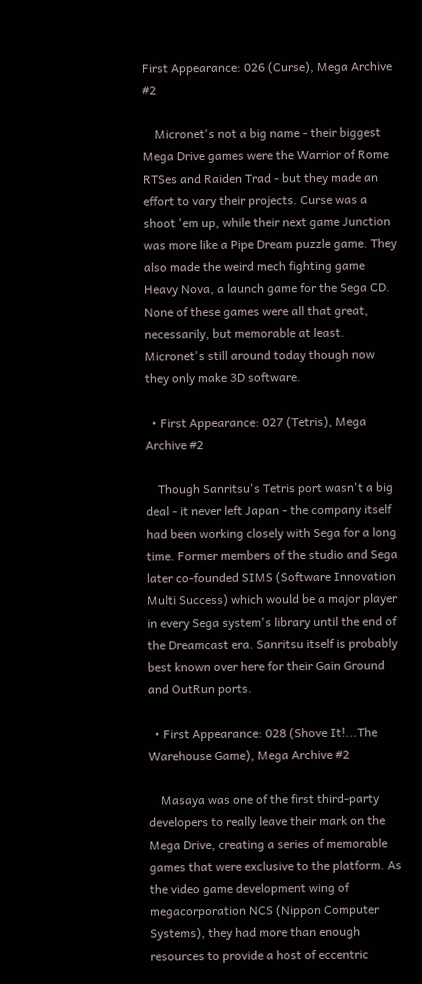First Appearance: 026 (Curse), Mega Archive #2

    Micronet's not a big name - their biggest Mega Drive games were the Warrior of Rome RTSes and Raiden Trad - but they made an effort to vary their projects. Curse was a shoot 'em up, while their next game Junction was more like a Pipe Dream puzzle game. They also made the weird mech fighting game Heavy Nova, a launch game for the Sega CD. None of these games were all that great, necessarily, but memorable at least. Micronet's still around today though now they only make 3D software.

  • First Appearance: 027 (Tetris), Mega Archive #2

    Though Sanritsu's Tetris port wasn't a big deal - it never left Japan - the company itself had been working closely with Sega for a long time. Former members of the studio and Sega later co-founded SIMS (Software Innovation Multi Success) which would be a major player in every Sega system's library until the end of the Dreamcast era. Sanritsu itself is probably best known over here for their Gain Ground and OutRun ports.

  • First Appearance: 028 (Shove It!...The Warehouse Game), Mega Archive #2

    Masaya was one of the first third-party developers to really leave their mark on the Mega Drive, creating a series of memorable games that were exclusive to the platform. As the video game development wing of megacorporation NCS (Nippon Computer Systems), they had more than enough resources to provide a host of eccentric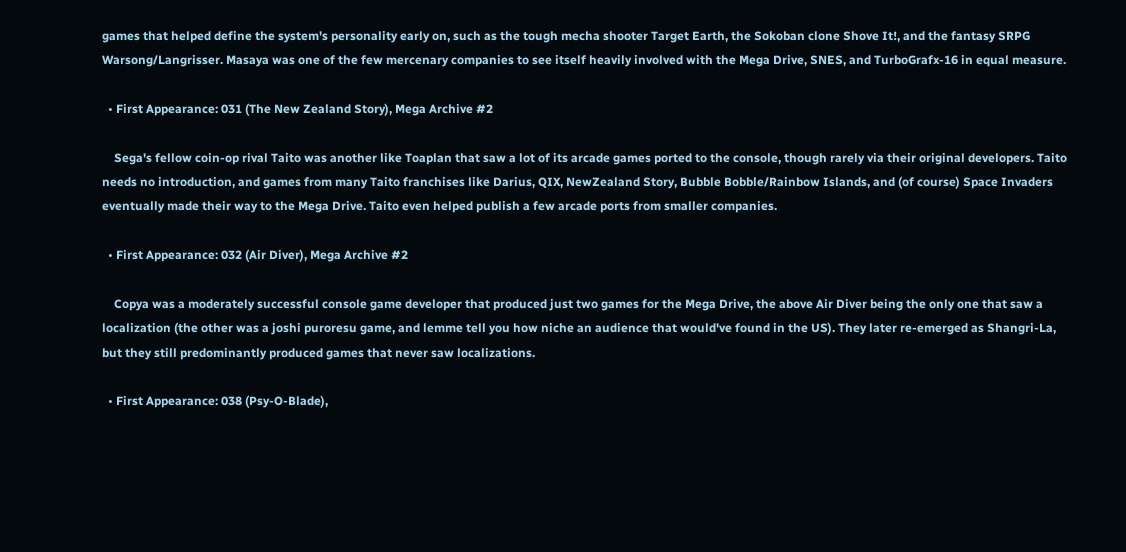games that helped define the system's personality early on, such as the tough mecha shooter Target Earth, the Sokoban clone Shove It!, and the fantasy SRPG Warsong/Langrisser. Masaya was one of the few mercenary companies to see itself heavily involved with the Mega Drive, SNES, and TurboGrafx-16 in equal measure.

  • First Appearance: 031 (The New Zealand Story), Mega Archive #2

    Sega's fellow coin-op rival Taito was another like Toaplan that saw a lot of its arcade games ported to the console, though rarely via their original developers. Taito needs no introduction, and games from many Taito franchises like Darius, QIX, NewZealand Story, Bubble Bobble/Rainbow Islands, and (of course) Space Invaders eventually made their way to the Mega Drive. Taito even helped publish a few arcade ports from smaller companies.

  • First Appearance: 032 (Air Diver), Mega Archive #2

    Copya was a moderately successful console game developer that produced just two games for the Mega Drive, the above Air Diver being the only one that saw a localization (the other was a joshi puroresu game, and lemme tell you how niche an audience that would've found in the US). They later re-emerged as Shangri-La, but they still predominantly produced games that never saw localizations.

  • First Appearance: 038 (Psy-O-Blade),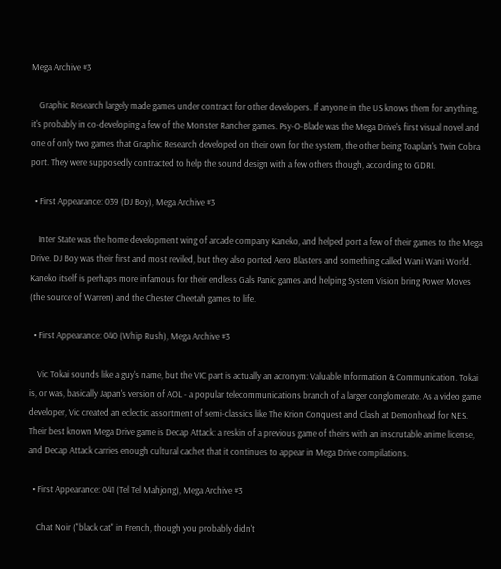Mega Archive #3

    Graphic Research largely made games under contract for other developers. If anyone in the US knows them for anything, it's probably in co-developing a few of the Monster Rancher games. Psy-O-Blade was the Mega Drive's first visual novel and one of only two games that Graphic Research developed on their own for the system, the other being Toaplan's Twin Cobra port. They were supposedly contracted to help the sound design with a few others though, according to GDRI.

  • First Appearance: 039 (DJ Boy), Mega Archive #3

    Inter State was the home development wing of arcade company Kaneko, and helped port a few of their games to the Mega Drive. DJ Boy was their first and most reviled, but they also ported Aero Blasters and something called Wani Wani World. Kaneko itself is perhaps more infamous for their endless Gals Panic games and helping System Vision bring Power Moves (the source of Warren) and the Chester Cheetah games to life.

  • First Appearance: 040 (Whip Rush), Mega Archive #3

    Vic Tokai sounds like a guy's name, but the VIC part is actually an acronym: Valuable Information & Communication. Tokai is, or was, basically Japan's version of AOL - a popular telecommunications branch of a larger conglomerate. As a video game developer, Vic created an eclectic assortment of semi-classics like The Krion Conquest and Clash at Demonhead for NES. Their best known Mega Drive game is Decap Attack: a reskin of a previous game of theirs with an inscrutable anime license, and Decap Attack carries enough cultural cachet that it continues to appear in Mega Drive compilations.

  • First Appearance: 041 (Tel Tel Mahjong), Mega Archive #3

    Chat Noir ("black cat" in French, though you probably didn't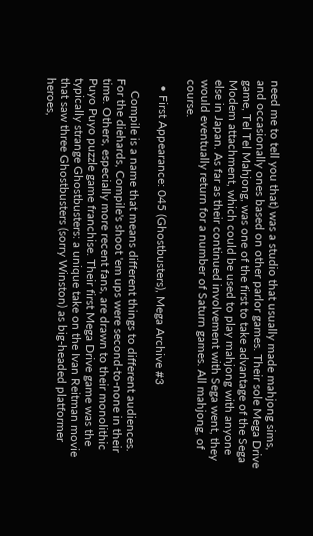need me to tell you that) was a studio that usually made mahjong sims, and occasionally ones based on other parlor games. Their sole Mega Drive game, Tel Tel Mahjong, was one of the first to take advantage of the Sega Modem attachment, which could be used to play mahjong with anyone else in Japan. As far as their continued involvement with Sega went, they would eventually return for a number of Saturn games. All mahjong, of course.

  • First Appearance: 045 (Ghostbusters), Mega Archive #3

    Compile is a name that means different things to different audiences. For the diehards, Compile's shoot 'em ups were second-to-none in their time. Others, especially more recent fans, are drawn to their monolithic Puyo Puyo puzzle game franchise. Their first Mega Drive game was the typically strange Ghostbusters: a unique take on the Ivan Reitman movie that saw three Ghostbusters (sorry Winston) as big-headed platformer heroes,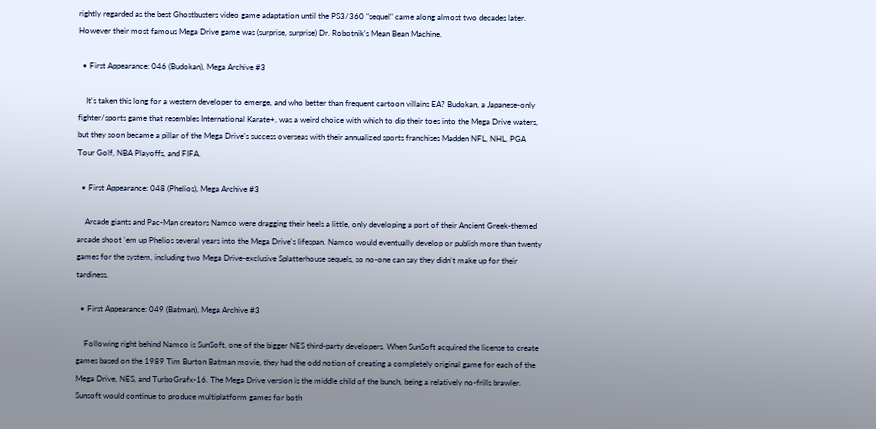rightly regarded as the best Ghostbusters video game adaptation until the PS3/360 "sequel" came along almost two decades later. However their most famous Mega Drive game was (surprise, surprise) Dr. Robotnik's Mean Bean Machine.

  • First Appearance: 046 (Budokan), Mega Archive #3

    It's taken this long for a western developer to emerge, and who better than frequent cartoon villains EA? Budokan, a Japanese-only fighter/sports game that resembles International Karate+, was a weird choice with which to dip their toes into the Mega Drive waters, but they soon became a pillar of the Mega Drive's success overseas with their annualized sports franchises Madden NFL, NHL, PGA Tour Golf, NBA Playoffs, and FIFA.

  • First Appearance: 048 (Phelios), Mega Archive #3

    Arcade giants and Pac-Man creators Namco were dragging their heels a little, only developing a port of their Ancient Greek-themed arcade shoot 'em up Phelios several years into the Mega Drive's lifespan. Namco would eventually develop or publish more than twenty games for the system, including two Mega Drive-exclusive Splatterhouse sequels, so no-one can say they didn't make up for their tardiness.

  • First Appearance: 049 (Batman), Mega Archive #3

    Following right behind Namco is SunSoft, one of the bigger NES third-party developers. When SunSoft acquired the license to create games based on the 1989 Tim Burton Batman movie, they had the odd notion of creating a completely original game for each of the Mega Drive, NES, and TurboGrafx-16. The Mega Drive version is the middle child of the bunch, being a relatively no-frills brawler. Sunsoft would continue to produce multiplatform games for both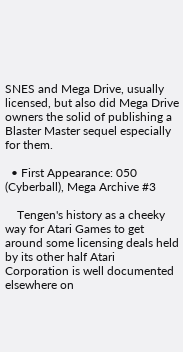SNES and Mega Drive, usually licensed, but also did Mega Drive owners the solid of publishing a Blaster Master sequel especially for them.

  • First Appearance: 050 (Cyberball), Mega Archive #3

    Tengen's history as a cheeky way for Atari Games to get around some licensing deals held by its other half Atari Corporation is well documented elsewhere on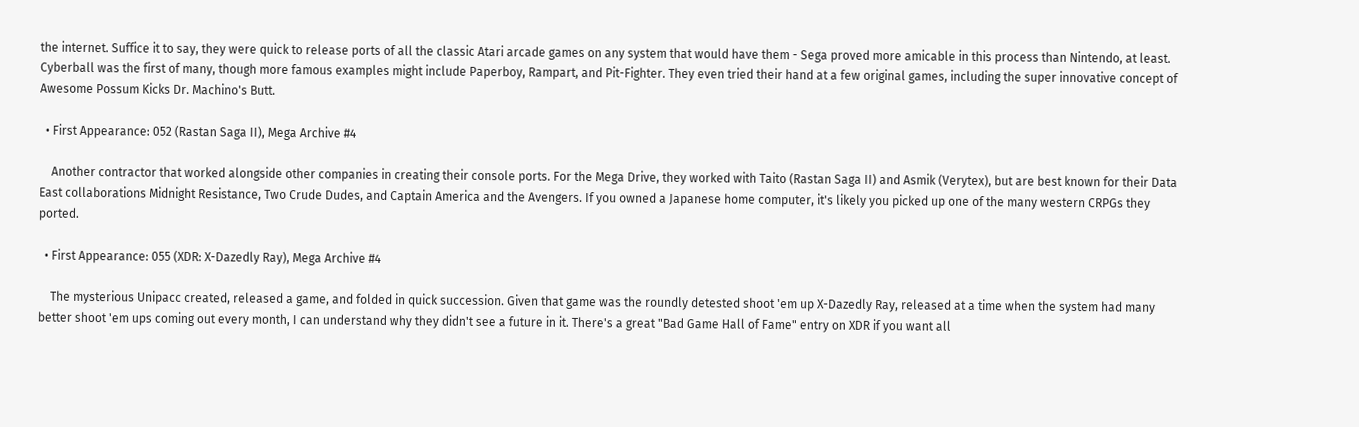the internet. Suffice it to say, they were quick to release ports of all the classic Atari arcade games on any system that would have them - Sega proved more amicable in this process than Nintendo, at least. Cyberball was the first of many, though more famous examples might include Paperboy, Rampart, and Pit-Fighter. They even tried their hand at a few original games, including the super innovative concept of Awesome Possum Kicks Dr. Machino's Butt.

  • First Appearance: 052 (Rastan Saga II), Mega Archive #4

    Another contractor that worked alongside other companies in creating their console ports. For the Mega Drive, they worked with Taito (Rastan Saga II) and Asmik (Verytex), but are best known for their Data East collaborations Midnight Resistance, Two Crude Dudes, and Captain America and the Avengers. If you owned a Japanese home computer, it's likely you picked up one of the many western CRPGs they ported.

  • First Appearance: 055 (XDR: X-Dazedly Ray), Mega Archive #4

    The mysterious Unipacc created, released a game, and folded in quick succession. Given that game was the roundly detested shoot 'em up X-Dazedly Ray, released at a time when the system had many better shoot 'em ups coming out every month, I can understand why they didn't see a future in it. There's a great "Bad Game Hall of Fame" entry on XDR if you want all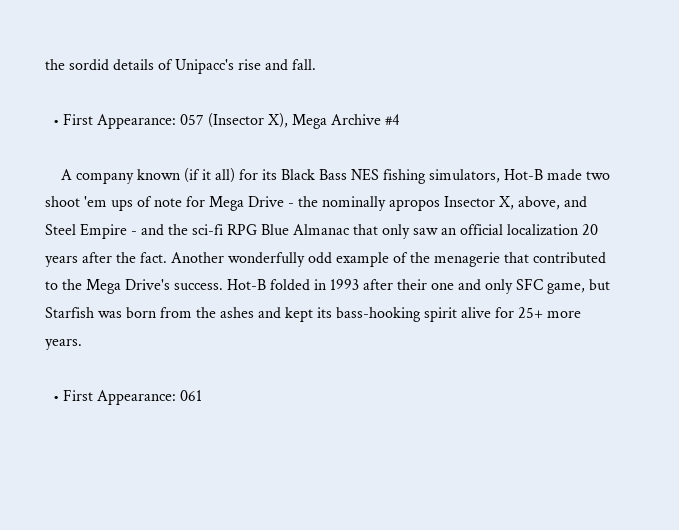the sordid details of Unipacc's rise and fall.

  • First Appearance: 057 (Insector X), Mega Archive #4

    A company known (if it all) for its Black Bass NES fishing simulators, Hot-B made two shoot 'em ups of note for Mega Drive - the nominally apropos Insector X, above, and Steel Empire - and the sci-fi RPG Blue Almanac that only saw an official localization 20 years after the fact. Another wonderfully odd example of the menagerie that contributed to the Mega Drive's success. Hot-B folded in 1993 after their one and only SFC game, but Starfish was born from the ashes and kept its bass-hooking spirit alive for 25+ more years.

  • First Appearance: 061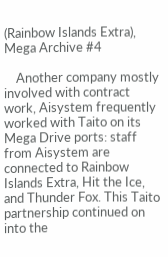(Rainbow Islands Extra), Mega Archive #4

    Another company mostly involved with contract work, Aisystem frequently worked with Taito on its Mega Drive ports: staff from Aisystem are connected to Rainbow Islands Extra, Hit the Ice, and Thunder Fox. This Taito partnership continued on into the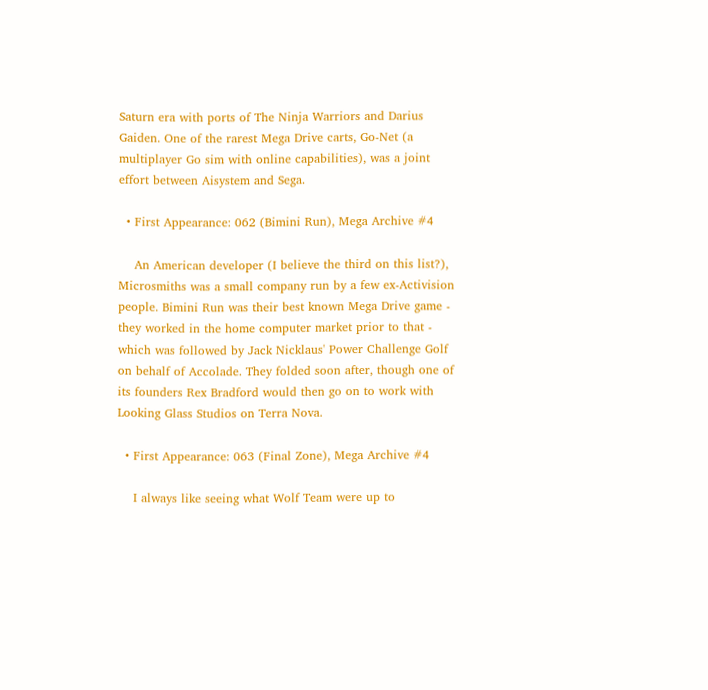Saturn era with ports of The Ninja Warriors and Darius Gaiden. One of the rarest Mega Drive carts, Go-Net (a multiplayer Go sim with online capabilities), was a joint effort between Aisystem and Sega.

  • First Appearance: 062 (Bimini Run), Mega Archive #4

    An American developer (I believe the third on this list?), Microsmiths was a small company run by a few ex-Activision people. Bimini Run was their best known Mega Drive game - they worked in the home computer market prior to that - which was followed by Jack Nicklaus' Power Challenge Golf on behalf of Accolade. They folded soon after, though one of its founders Rex Bradford would then go on to work with Looking Glass Studios on Terra Nova.

  • First Appearance: 063 (Final Zone), Mega Archive #4

    I always like seeing what Wolf Team were up to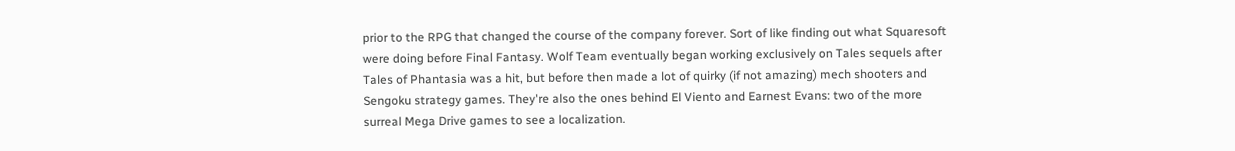prior to the RPG that changed the course of the company forever. Sort of like finding out what Squaresoft were doing before Final Fantasy. Wolf Team eventually began working exclusively on Tales sequels after Tales of Phantasia was a hit, but before then made a lot of quirky (if not amazing) mech shooters and Sengoku strategy games. They're also the ones behind El Viento and Earnest Evans: two of the more surreal Mega Drive games to see a localization.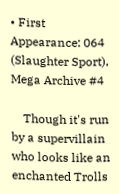• First Appearance: 064 (Slaughter Sport), Mega Archive #4

    Though it's run by a supervillain who looks like an enchanted Trolls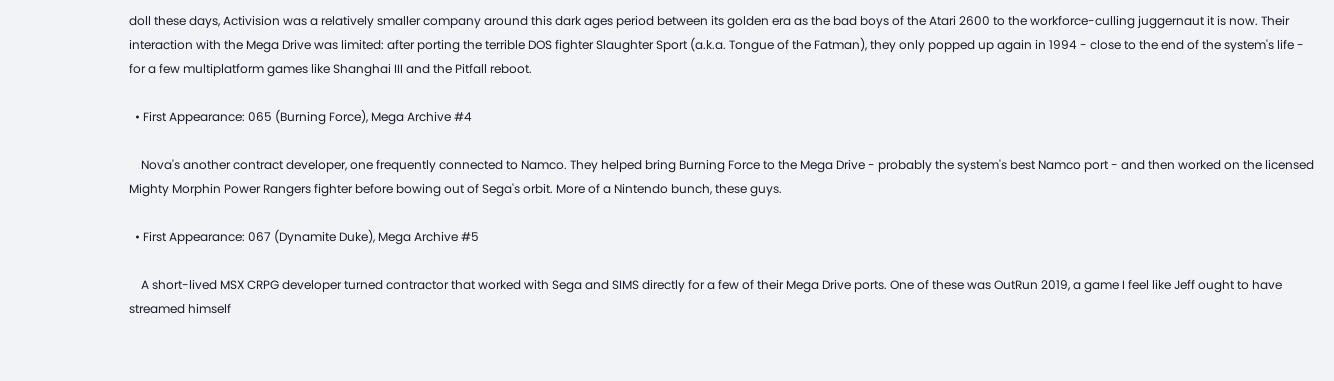doll these days, Activision was a relatively smaller company around this dark ages period between its golden era as the bad boys of the Atari 2600 to the workforce-culling juggernaut it is now. Their interaction with the Mega Drive was limited: after porting the terrible DOS fighter Slaughter Sport (a.k.a. Tongue of the Fatman), they only popped up again in 1994 - close to the end of the system's life - for a few multiplatform games like Shanghai III and the Pitfall reboot.

  • First Appearance: 065 (Burning Force), Mega Archive #4

    Nova's another contract developer, one frequently connected to Namco. They helped bring Burning Force to the Mega Drive - probably the system's best Namco port - and then worked on the licensed Mighty Morphin Power Rangers fighter before bowing out of Sega's orbit. More of a Nintendo bunch, these guys.

  • First Appearance: 067 (Dynamite Duke), Mega Archive #5

    A short-lived MSX CRPG developer turned contractor that worked with Sega and SIMS directly for a few of their Mega Drive ports. One of these was OutRun 2019, a game I feel like Jeff ought to have streamed himself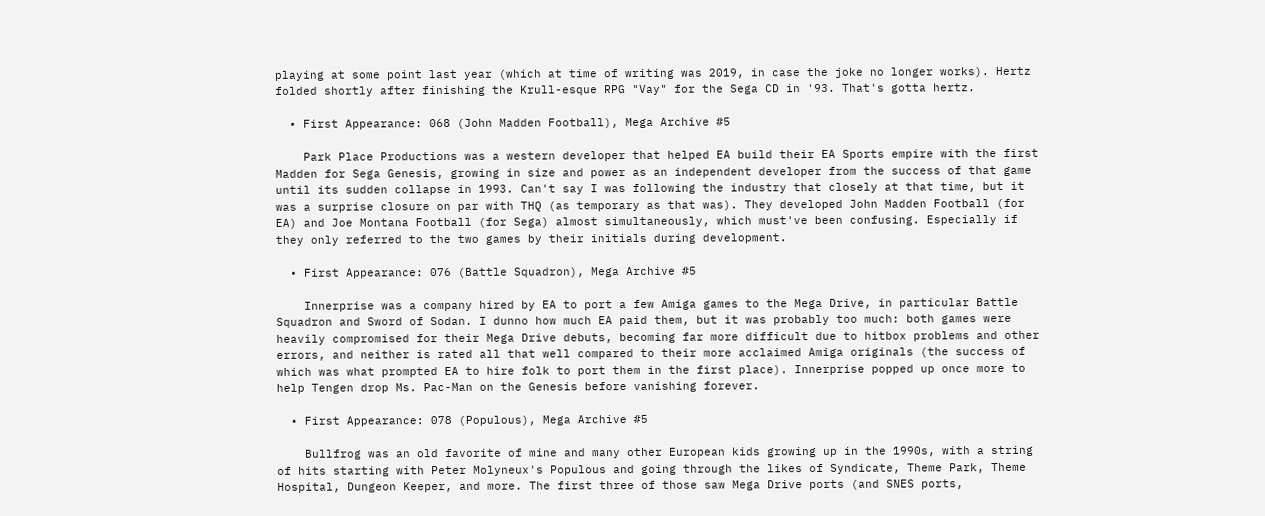playing at some point last year (which at time of writing was 2019, in case the joke no longer works). Hertz folded shortly after finishing the Krull-esque RPG "Vay" for the Sega CD in '93. That's gotta hertz.

  • First Appearance: 068 (John Madden Football), Mega Archive #5

    Park Place Productions was a western developer that helped EA build their EA Sports empire with the first Madden for Sega Genesis, growing in size and power as an independent developer from the success of that game until its sudden collapse in 1993. Can't say I was following the industry that closely at that time, but it was a surprise closure on par with THQ (as temporary as that was). They developed John Madden Football (for EA) and Joe Montana Football (for Sega) almost simultaneously, which must've been confusing. Especially if they only referred to the two games by their initials during development.

  • First Appearance: 076 (Battle Squadron), Mega Archive #5

    Innerprise was a company hired by EA to port a few Amiga games to the Mega Drive, in particular Battle Squadron and Sword of Sodan. I dunno how much EA paid them, but it was probably too much: both games were heavily compromised for their Mega Drive debuts, becoming far more difficult due to hitbox problems and other errors, and neither is rated all that well compared to their more acclaimed Amiga originals (the success of which was what prompted EA to hire folk to port them in the first place). Innerprise popped up once more to help Tengen drop Ms. Pac-Man on the Genesis before vanishing forever.

  • First Appearance: 078 (Populous), Mega Archive #5

    Bullfrog was an old favorite of mine and many other European kids growing up in the 1990s, with a string of hits starting with Peter Molyneux's Populous and going through the likes of Syndicate, Theme Park, Theme Hospital, Dungeon Keeper, and more. The first three of those saw Mega Drive ports (and SNES ports,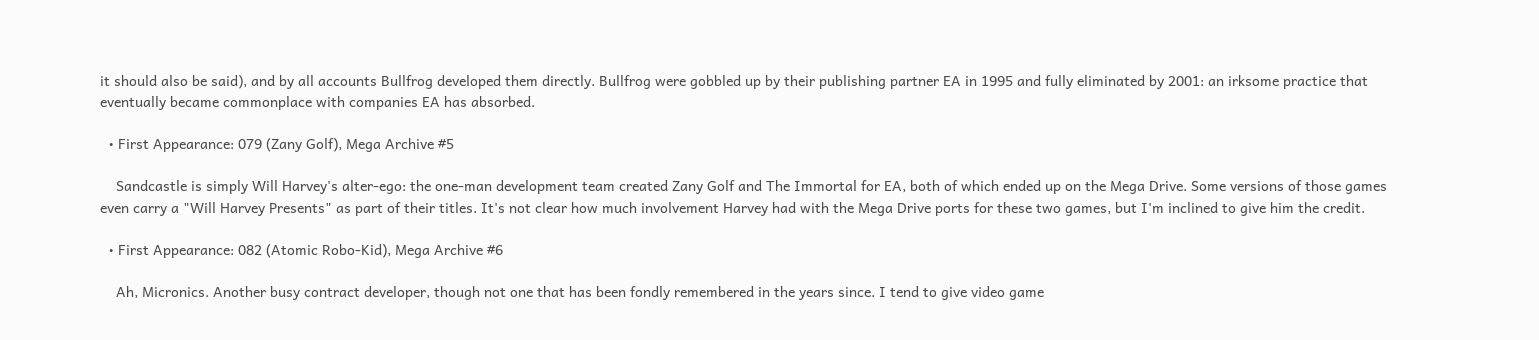it should also be said), and by all accounts Bullfrog developed them directly. Bullfrog were gobbled up by their publishing partner EA in 1995 and fully eliminated by 2001: an irksome practice that eventually became commonplace with companies EA has absorbed.

  • First Appearance: 079 (Zany Golf), Mega Archive #5

    Sandcastle is simply Will Harvey's alter-ego: the one-man development team created Zany Golf and The Immortal for EA, both of which ended up on the Mega Drive. Some versions of those games even carry a "Will Harvey Presents" as part of their titles. It's not clear how much involvement Harvey had with the Mega Drive ports for these two games, but I'm inclined to give him the credit.

  • First Appearance: 082 (Atomic Robo-Kid), Mega Archive #6

    Ah, Micronics. Another busy contract developer, though not one that has been fondly remembered in the years since. I tend to give video game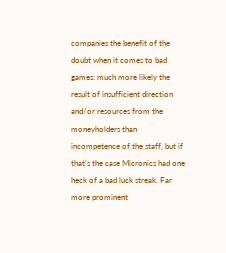companies the benefit of the doubt when it comes to bad games: much more likely the result of insufficient direction and/or resources from the moneyholders than incompetence of the staff, but if that's the case Micronics had one heck of a bad luck streak. Far more prominent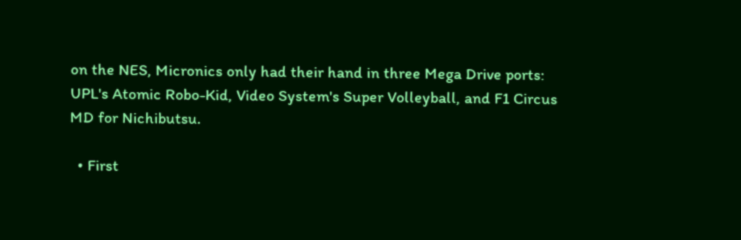on the NES, Micronics only had their hand in three Mega Drive ports: UPL's Atomic Robo-Kid, Video System's Super Volleyball, and F1 Circus MD for Nichibutsu.

  • First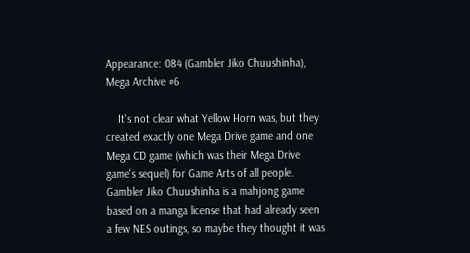Appearance: 084 (Gambler Jiko Chuushinha), Mega Archive #6

    It's not clear what Yellow Horn was, but they created exactly one Mega Drive game and one Mega CD game (which was their Mega Drive game's sequel) for Game Arts of all people. Gambler Jiko Chuushinha is a mahjong game based on a manga license that had already seen a few NES outings, so maybe they thought it was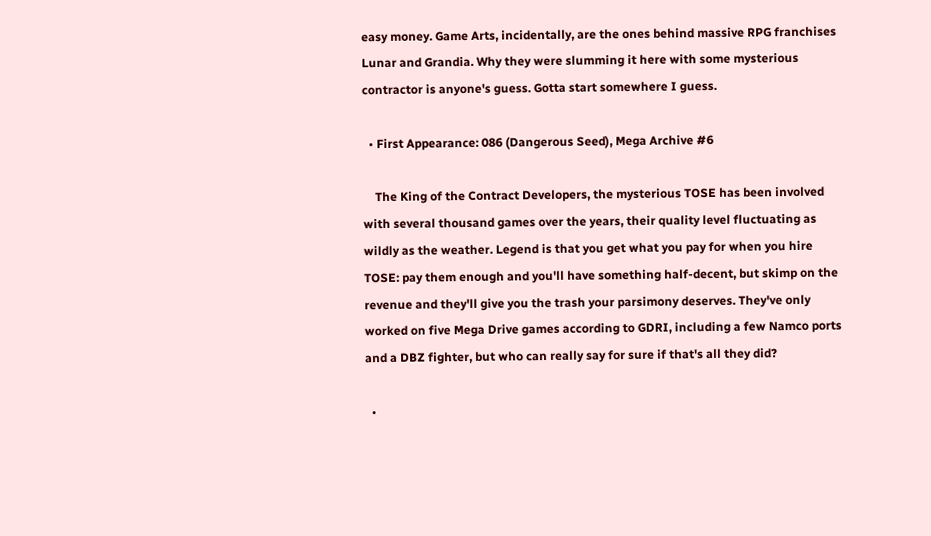easy money. Game Arts, incidentally, are the ones behind massive RPG franchises Lunar and Grandia. Why they were slumming it here with some mysterious contractor is anyone's guess. Gotta start somewhere I guess.

  • First Appearance: 086 (Dangerous Seed), Mega Archive #6

    The King of the Contract Developers, the mysterious TOSE has been involved with several thousand games over the years, their quality level fluctuating as wildly as the weather. Legend is that you get what you pay for when you hire TOSE: pay them enough and you'll have something half-decent, but skimp on the revenue and they'll give you the trash your parsimony deserves. They've only worked on five Mega Drive games according to GDRI, including a few Namco ports and a DBZ fighter, but who can really say for sure if that's all they did?

  •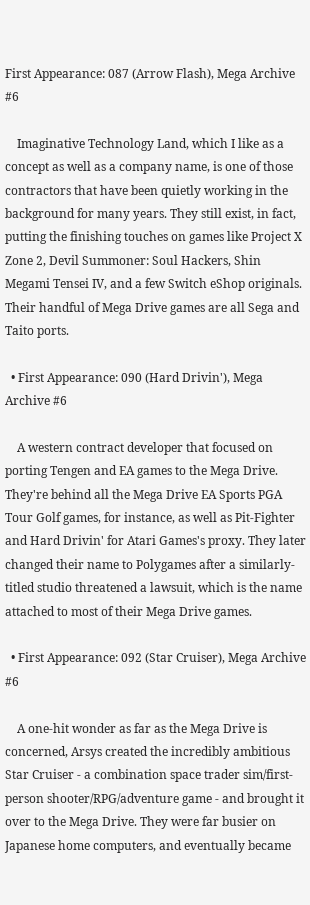First Appearance: 087 (Arrow Flash), Mega Archive #6

    Imaginative Technology Land, which I like as a concept as well as a company name, is one of those contractors that have been quietly working in the background for many years. They still exist, in fact, putting the finishing touches on games like Project X Zone 2, Devil Summoner: Soul Hackers, Shin Megami Tensei IV, and a few Switch eShop originals. Their handful of Mega Drive games are all Sega and Taito ports.

  • First Appearance: 090 (Hard Drivin'), Mega Archive #6

    A western contract developer that focused on porting Tengen and EA games to the Mega Drive. They're behind all the Mega Drive EA Sports PGA Tour Golf games, for instance, as well as Pit-Fighter and Hard Drivin' for Atari Games's proxy. They later changed their name to Polygames after a similarly-titled studio threatened a lawsuit, which is the name attached to most of their Mega Drive games.

  • First Appearance: 092 (Star Cruiser), Mega Archive #6

    A one-hit wonder as far as the Mega Drive is concerned, Arsys created the incredibly ambitious Star Cruiser - a combination space trader sim/first-person shooter/RPG/adventure game - and brought it over to the Mega Drive. They were far busier on Japanese home computers, and eventually became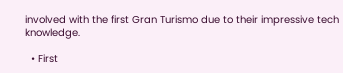involved with the first Gran Turismo due to their impressive tech knowledge.

  • First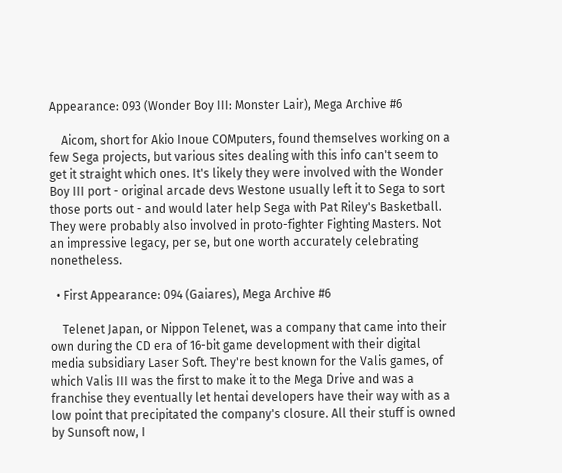Appearance: 093 (Wonder Boy III: Monster Lair), Mega Archive #6

    Aicom, short for Akio Inoue COMputers, found themselves working on a few Sega projects, but various sites dealing with this info can't seem to get it straight which ones. It's likely they were involved with the Wonder Boy III port - original arcade devs Westone usually left it to Sega to sort those ports out - and would later help Sega with Pat Riley's Basketball. They were probably also involved in proto-fighter Fighting Masters. Not an impressive legacy, per se, but one worth accurately celebrating nonetheless.

  • First Appearance: 094 (Gaiares), Mega Archive #6

    Telenet Japan, or Nippon Telenet, was a company that came into their own during the CD era of 16-bit game development with their digital media subsidiary Laser Soft. They're best known for the Valis games, of which Valis III was the first to make it to the Mega Drive and was a franchise they eventually let hentai developers have their way with as a low point that precipitated the company's closure. All their stuff is owned by Sunsoft now, I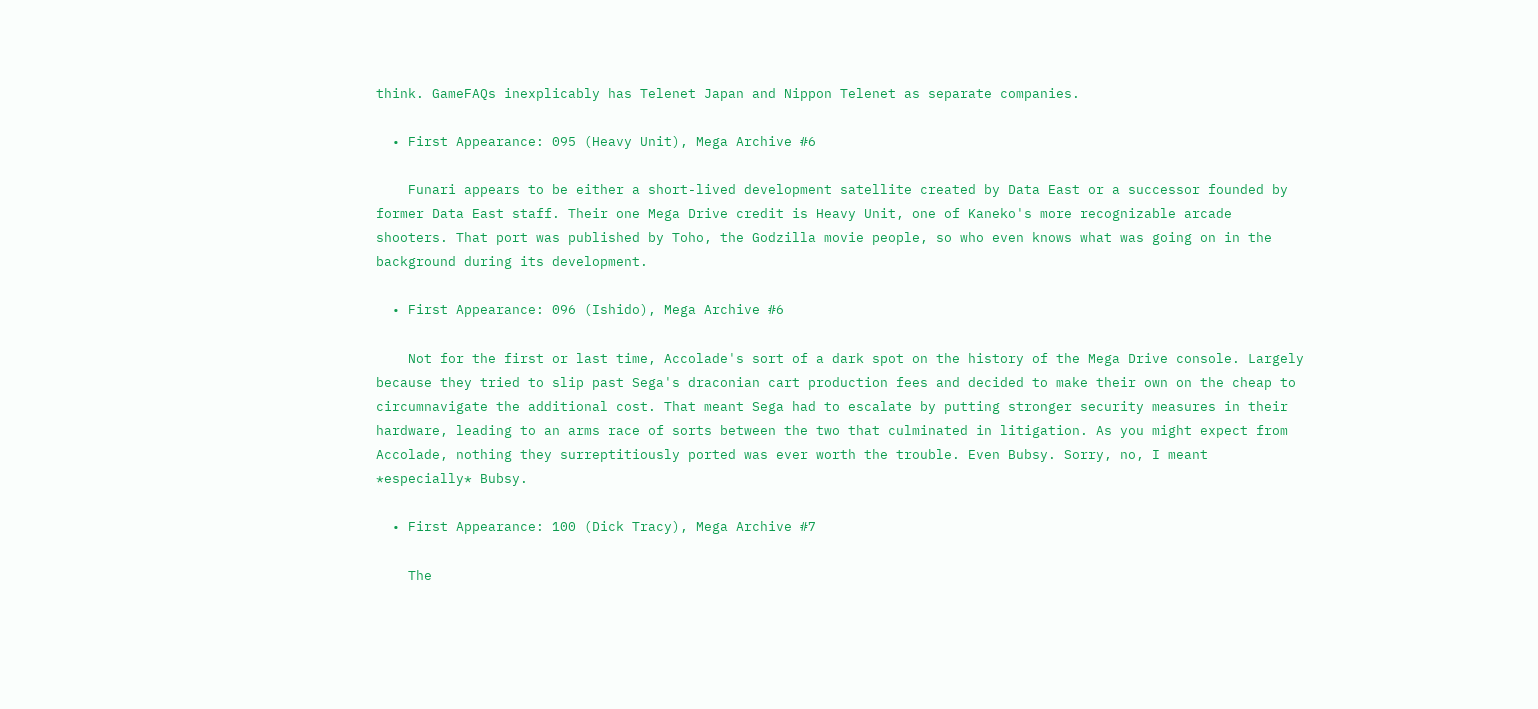think. GameFAQs inexplicably has Telenet Japan and Nippon Telenet as separate companies.

  • First Appearance: 095 (Heavy Unit), Mega Archive #6

    Funari appears to be either a short-lived development satellite created by Data East or a successor founded by former Data East staff. Their one Mega Drive credit is Heavy Unit, one of Kaneko's more recognizable arcade shooters. That port was published by Toho, the Godzilla movie people, so who even knows what was going on in the background during its development.

  • First Appearance: 096 (Ishido), Mega Archive #6

    Not for the first or last time, Accolade's sort of a dark spot on the history of the Mega Drive console. Largely because they tried to slip past Sega's draconian cart production fees and decided to make their own on the cheap to circumnavigate the additional cost. That meant Sega had to escalate by putting stronger security measures in their hardware, leading to an arms race of sorts between the two that culminated in litigation. As you might expect from Accolade, nothing they surreptitiously ported was ever worth the trouble. Even Bubsy. Sorry, no, I meant *especially* Bubsy.

  • First Appearance: 100 (Dick Tracy), Mega Archive #7

    The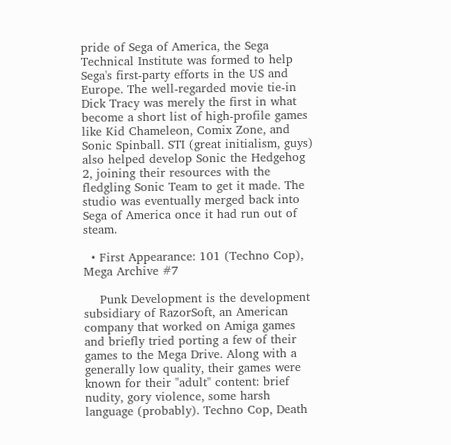pride of Sega of America, the Sega Technical Institute was formed to help Sega's first-party efforts in the US and Europe. The well-regarded movie tie-in Dick Tracy was merely the first in what become a short list of high-profile games like Kid Chameleon, Comix Zone, and Sonic Spinball. STI (great initialism, guys) also helped develop Sonic the Hedgehog 2, joining their resources with the fledgling Sonic Team to get it made. The studio was eventually merged back into Sega of America once it had run out of steam.

  • First Appearance: 101 (Techno Cop), Mega Archive #7

    Punk Development is the development subsidiary of RazorSoft, an American company that worked on Amiga games and briefly tried porting a few of their games to the Mega Drive. Along with a generally low quality, their games were known for their "adult" content: brief nudity, gory violence, some harsh language (probably). Techno Cop, Death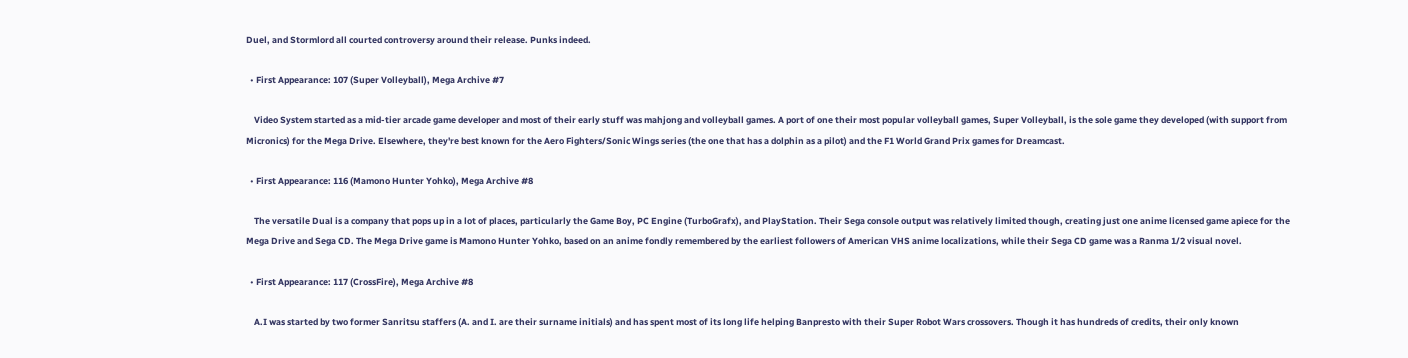Duel, and Stormlord all courted controversy around their release. Punks indeed.

  • First Appearance: 107 (Super Volleyball), Mega Archive #7

    Video System started as a mid-tier arcade game developer and most of their early stuff was mahjong and volleyball games. A port of one their most popular volleyball games, Super Volleyball, is the sole game they developed (with support from Micronics) for the Mega Drive. Elsewhere, they're best known for the Aero Fighters/Sonic Wings series (the one that has a dolphin as a pilot) and the F1 World Grand Prix games for Dreamcast.

  • First Appearance: 116 (Mamono Hunter Yohko), Mega Archive #8

    The versatile Dual is a company that pops up in a lot of places, particularly the Game Boy, PC Engine (TurboGrafx), and PlayStation. Their Sega console output was relatively limited though, creating just one anime licensed game apiece for the Mega Drive and Sega CD. The Mega Drive game is Mamono Hunter Yohko, based on an anime fondly remembered by the earliest followers of American VHS anime localizations, while their Sega CD game was a Ranma 1/2 visual novel.

  • First Appearance: 117 (CrossFire), Mega Archive #8

    A.I was started by two former Sanritsu staffers (A. and I. are their surname initials) and has spent most of its long life helping Banpresto with their Super Robot Wars crossovers. Though it has hundreds of credits, their only known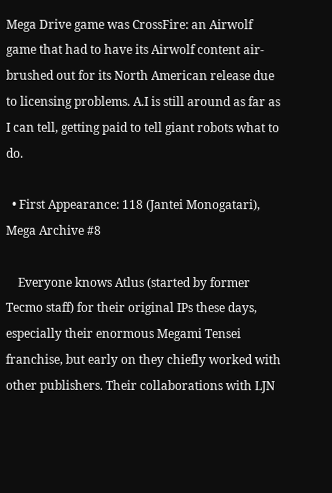Mega Drive game was CrossFire: an Airwolf game that had to have its Airwolf content air-brushed out for its North American release due to licensing problems. A.I is still around as far as I can tell, getting paid to tell giant robots what to do.

  • First Appearance: 118 (Jantei Monogatari), Mega Archive #8

    Everyone knows Atlus (started by former Tecmo staff) for their original IPs these days, especially their enormous Megami Tensei franchise, but early on they chiefly worked with other publishers. Their collaborations with LJN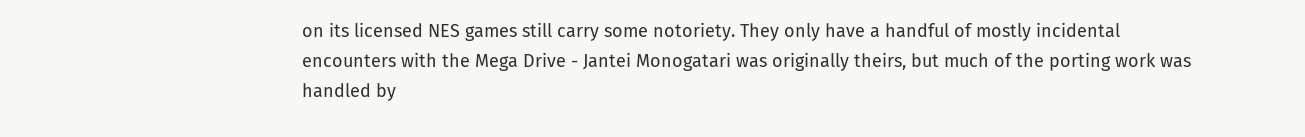on its licensed NES games still carry some notoriety. They only have a handful of mostly incidental encounters with the Mega Drive - Jantei Monogatari was originally theirs, but much of the porting work was handled by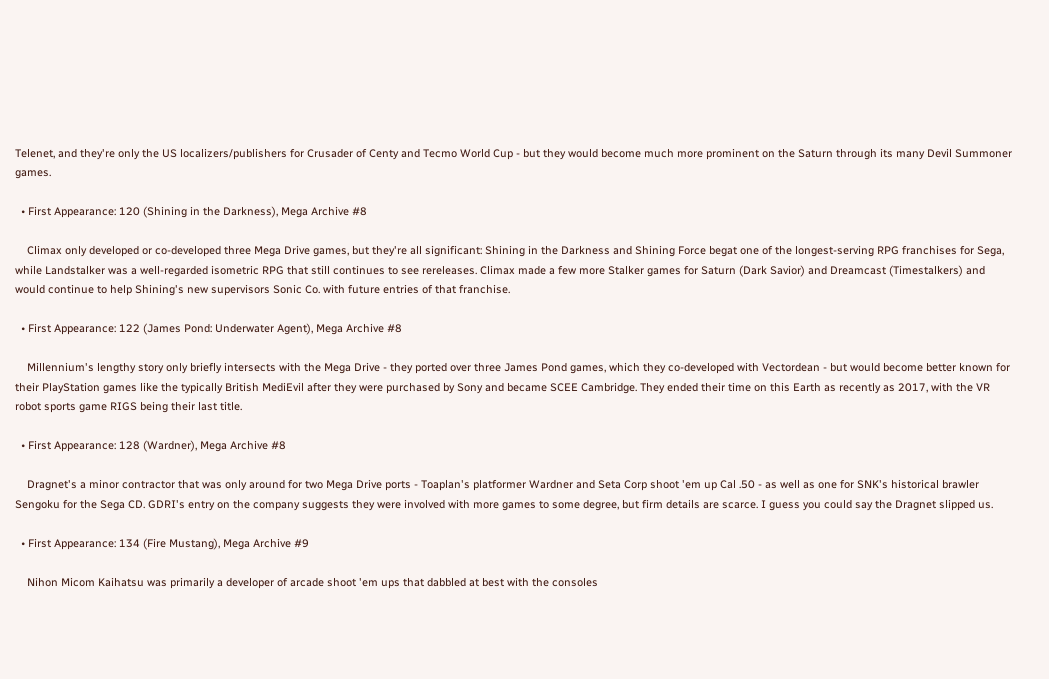Telenet, and they're only the US localizers/publishers for Crusader of Centy and Tecmo World Cup - but they would become much more prominent on the Saturn through its many Devil Summoner games.

  • First Appearance: 120 (Shining in the Darkness), Mega Archive #8

    Climax only developed or co-developed three Mega Drive games, but they're all significant: Shining in the Darkness and Shining Force begat one of the longest-serving RPG franchises for Sega, while Landstalker was a well-regarded isometric RPG that still continues to see rereleases. Climax made a few more Stalker games for Saturn (Dark Savior) and Dreamcast (Timestalkers) and would continue to help Shining's new supervisors Sonic Co. with future entries of that franchise.

  • First Appearance: 122 (James Pond: Underwater Agent), Mega Archive #8

    Millennium's lengthy story only briefly intersects with the Mega Drive - they ported over three James Pond games, which they co-developed with Vectordean - but would become better known for their PlayStation games like the typically British MediEvil after they were purchased by Sony and became SCEE Cambridge. They ended their time on this Earth as recently as 2017, with the VR robot sports game RIGS being their last title.

  • First Appearance: 128 (Wardner), Mega Archive #8

    Dragnet's a minor contractor that was only around for two Mega Drive ports - Toaplan's platformer Wardner and Seta Corp shoot 'em up Cal .50 - as well as one for SNK's historical brawler Sengoku for the Sega CD. GDRI's entry on the company suggests they were involved with more games to some degree, but firm details are scarce. I guess you could say the Dragnet slipped us.

  • First Appearance: 134 (Fire Mustang), Mega Archive #9

    Nihon Micom Kaihatsu was primarily a developer of arcade shoot 'em ups that dabbled at best with the consoles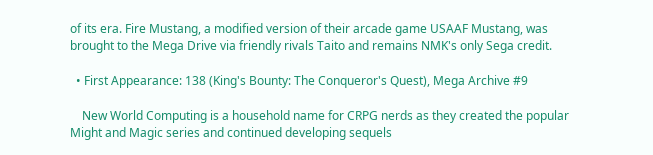of its era. Fire Mustang, a modified version of their arcade game USAAF Mustang, was brought to the Mega Drive via friendly rivals Taito and remains NMK's only Sega credit.

  • First Appearance: 138 (King's Bounty: The Conqueror's Quest), Mega Archive #9

    New World Computing is a household name for CRPG nerds as they created the popular Might and Magic series and continued developing sequels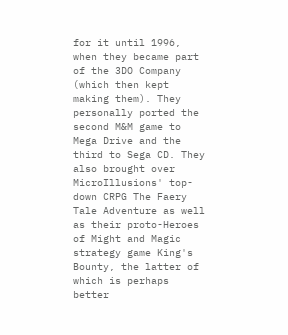for it until 1996, when they became part of the 3DO Company (which then kept making them). They personally ported the second M&M game to Mega Drive and the third to Sega CD. They also brought over MicroIllusions' top-down CRPG The Faery Tale Adventure as well as their proto-Heroes of Might and Magic strategy game King's Bounty, the latter of which is perhaps better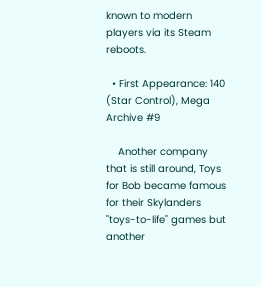known to modern players via its Steam reboots.

  • First Appearance: 140 (Star Control), Mega Archive #9

    Another company that is still around, Toys for Bob became famous for their Skylanders "toys-to-life" games but another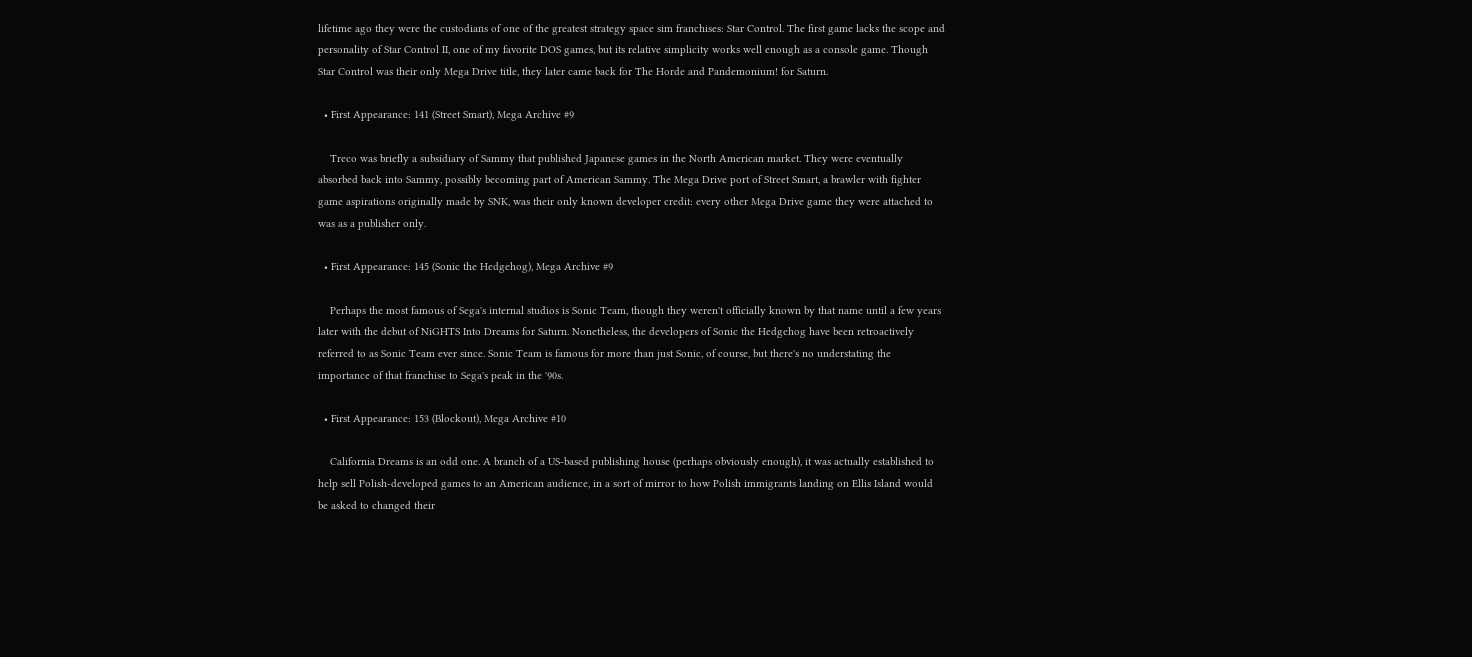lifetime ago they were the custodians of one of the greatest strategy space sim franchises: Star Control. The first game lacks the scope and personality of Star Control II, one of my favorite DOS games, but its relative simplicity works well enough as a console game. Though Star Control was their only Mega Drive title, they later came back for The Horde and Pandemonium! for Saturn.

  • First Appearance: 141 (Street Smart), Mega Archive #9

    Treco was briefly a subsidiary of Sammy that published Japanese games in the North American market. They were eventually absorbed back into Sammy, possibly becoming part of American Sammy. The Mega Drive port of Street Smart, a brawler with fighter game aspirations originally made by SNK, was their only known developer credit: every other Mega Drive game they were attached to was as a publisher only.

  • First Appearance: 145 (Sonic the Hedgehog), Mega Archive #9

    Perhaps the most famous of Sega's internal studios is Sonic Team, though they weren't officially known by that name until a few years later with the debut of NiGHTS Into Dreams for Saturn. Nonetheless, the developers of Sonic the Hedgehog have been retroactively referred to as Sonic Team ever since. Sonic Team is famous for more than just Sonic, of course, but there's no understating the importance of that franchise to Sega's peak in the '90s.

  • First Appearance: 153 (Blockout), Mega Archive #10

    California Dreams is an odd one. A branch of a US-based publishing house (perhaps obviously enough), it was actually established to help sell Polish-developed games to an American audience, in a sort of mirror to how Polish immigrants landing on Ellis Island would be asked to changed their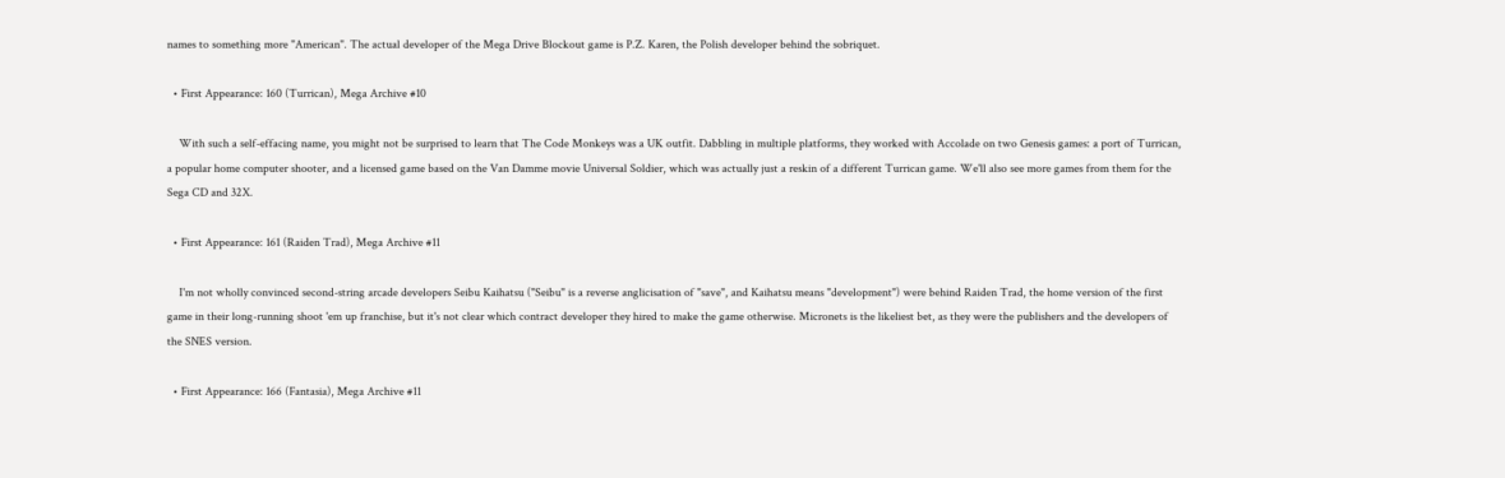names to something more "American". The actual developer of the Mega Drive Blockout game is P.Z. Karen, the Polish developer behind the sobriquet.

  • First Appearance: 160 (Turrican), Mega Archive #10

    With such a self-effacing name, you might not be surprised to learn that The Code Monkeys was a UK outfit. Dabbling in multiple platforms, they worked with Accolade on two Genesis games: a port of Turrican, a popular home computer shooter, and a licensed game based on the Van Damme movie Universal Soldier, which was actually just a reskin of a different Turrican game. We'll also see more games from them for the Sega CD and 32X.

  • First Appearance: 161 (Raiden Trad), Mega Archive #11

    I'm not wholly convinced second-string arcade developers Seibu Kaihatsu ("Seibu" is a reverse anglicisation of "save", and Kaihatsu means "development") were behind Raiden Trad, the home version of the first game in their long-running shoot 'em up franchise, but it's not clear which contract developer they hired to make the game otherwise. Micronets is the likeliest bet, as they were the publishers and the developers of the SNES version.

  • First Appearance: 166 (Fantasia), Mega Archive #11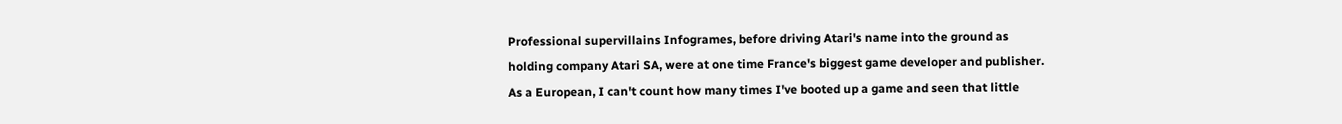Professional supervillains Infogrames, before driving Atari's name into the ground as holding company Atari SA, were at one time France's biggest game developer and publisher. As a European, I can't count how many times I've booted up a game and seen that little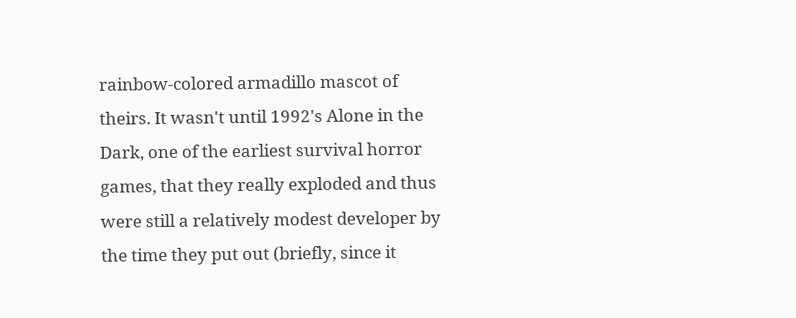rainbow-colored armadillo mascot of theirs. It wasn't until 1992's Alone in the Dark, one of the earliest survival horror games, that they really exploded and thus were still a relatively modest developer by the time they put out (briefly, since it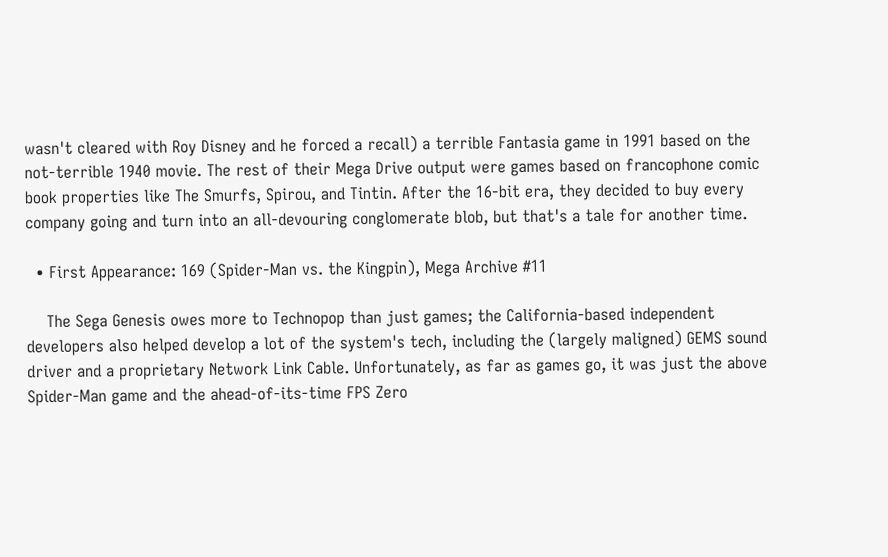wasn't cleared with Roy Disney and he forced a recall) a terrible Fantasia game in 1991 based on the not-terrible 1940 movie. The rest of their Mega Drive output were games based on francophone comic book properties like The Smurfs, Spirou, and Tintin. After the 16-bit era, they decided to buy every company going and turn into an all-devouring conglomerate blob, but that's a tale for another time.

  • First Appearance: 169 (Spider-Man vs. the Kingpin), Mega Archive #11

    The Sega Genesis owes more to Technopop than just games; the California-based independent developers also helped develop a lot of the system's tech, including the (largely maligned) GEMS sound driver and a proprietary Network Link Cable. Unfortunately, as far as games go, it was just the above Spider-Man game and the ahead-of-its-time FPS Zero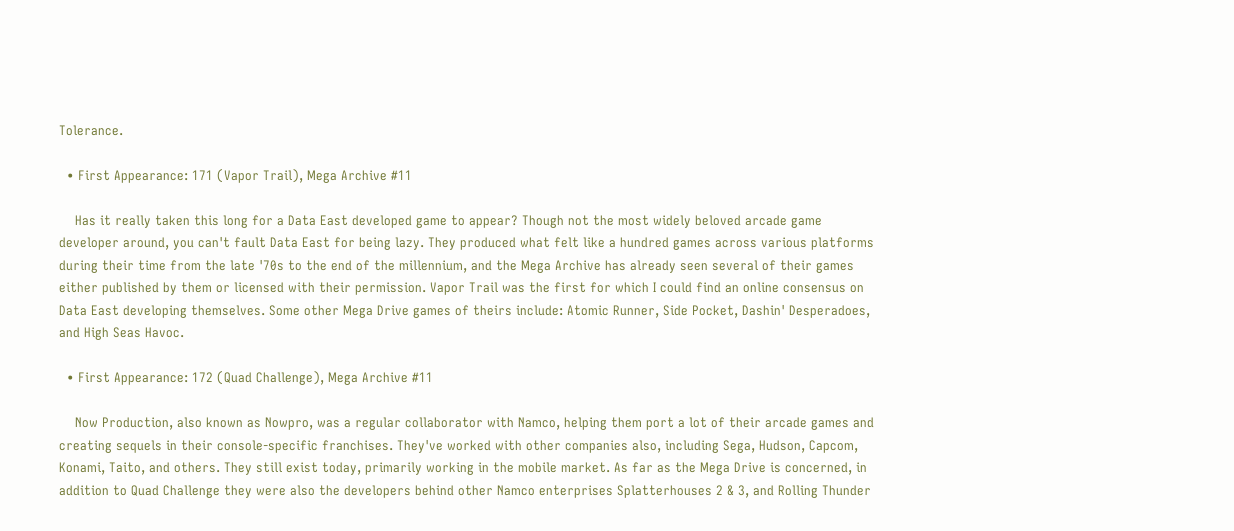Tolerance.

  • First Appearance: 171 (Vapor Trail), Mega Archive #11

    Has it really taken this long for a Data East developed game to appear? Though not the most widely beloved arcade game developer around, you can't fault Data East for being lazy. They produced what felt like a hundred games across various platforms during their time from the late '70s to the end of the millennium, and the Mega Archive has already seen several of their games either published by them or licensed with their permission. Vapor Trail was the first for which I could find an online consensus on Data East developing themselves. Some other Mega Drive games of theirs include: Atomic Runner, Side Pocket, Dashin' Desperadoes, and High Seas Havoc.

  • First Appearance: 172 (Quad Challenge), Mega Archive #11

    Now Production, also known as Nowpro, was a regular collaborator with Namco, helping them port a lot of their arcade games and creating sequels in their console-specific franchises. They've worked with other companies also, including Sega, Hudson, Capcom, Konami, Taito, and others. They still exist today, primarily working in the mobile market. As far as the Mega Drive is concerned, in addition to Quad Challenge they were also the developers behind other Namco enterprises Splatterhouses 2 & 3, and Rolling Thunder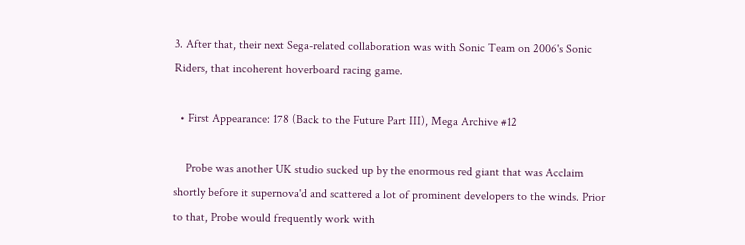3. After that, their next Sega-related collaboration was with Sonic Team on 2006's Sonic Riders, that incoherent hoverboard racing game.

  • First Appearance: 178 (Back to the Future Part III), Mega Archive #12

    Probe was another UK studio sucked up by the enormous red giant that was Acclaim shortly before it supernova'd and scattered a lot of prominent developers to the winds. Prior to that, Probe would frequently work with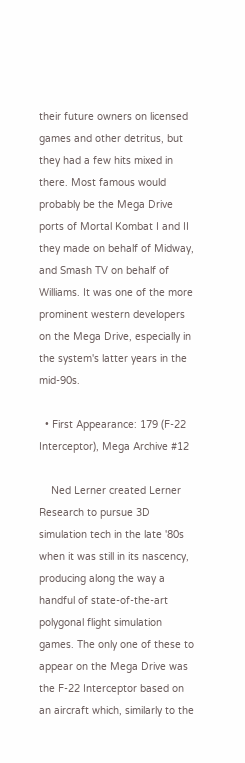their future owners on licensed games and other detritus, but they had a few hits mixed in there. Most famous would probably be the Mega Drive ports of Mortal Kombat I and II they made on behalf of Midway, and Smash TV on behalf of Williams. It was one of the more prominent western developers on the Mega Drive, especially in the system's latter years in the mid-90s.

  • First Appearance: 179 (F-22 Interceptor), Mega Archive #12

    Ned Lerner created Lerner Research to pursue 3D simulation tech in the late '80s when it was still in its nascency, producing along the way a handful of state-of-the-art polygonal flight simulation games. The only one of these to appear on the Mega Drive was the F-22 Interceptor based on an aircraft which, similarly to the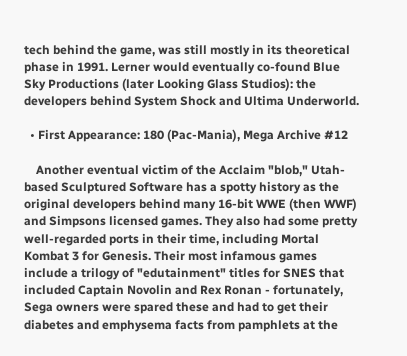tech behind the game, was still mostly in its theoretical phase in 1991. Lerner would eventually co-found Blue Sky Productions (later Looking Glass Studios): the developers behind System Shock and Ultima Underworld.

  • First Appearance: 180 (Pac-Mania), Mega Archive #12

    Another eventual victim of the Acclaim "blob," Utah-based Sculptured Software has a spotty history as the original developers behind many 16-bit WWE (then WWF) and Simpsons licensed games. They also had some pretty well-regarded ports in their time, including Mortal Kombat 3 for Genesis. Their most infamous games include a trilogy of "edutainment" titles for SNES that included Captain Novolin and Rex Ronan - fortunately, Sega owners were spared these and had to get their diabetes and emphysema facts from pamphlets at the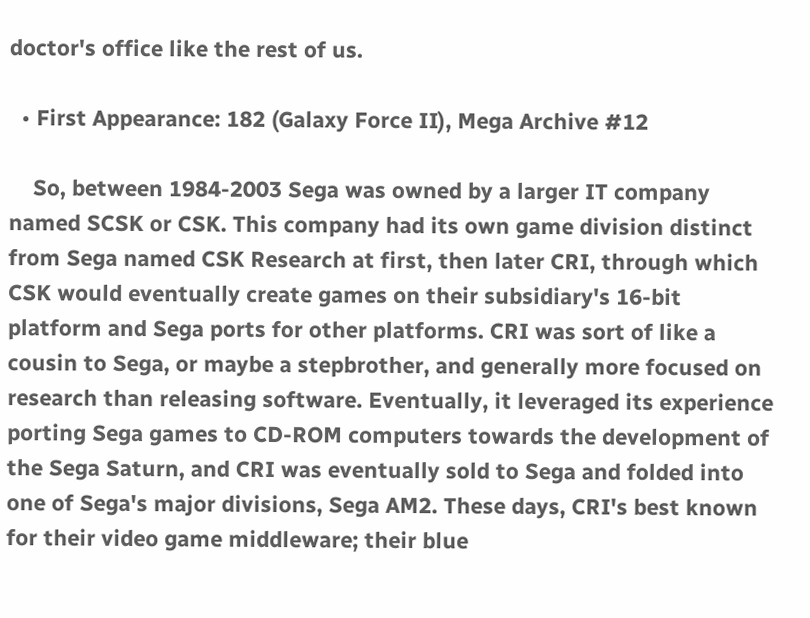doctor's office like the rest of us.

  • First Appearance: 182 (Galaxy Force II), Mega Archive #12

    So, between 1984-2003 Sega was owned by a larger IT company named SCSK or CSK. This company had its own game division distinct from Sega named CSK Research at first, then later CRI, through which CSK would eventually create games on their subsidiary's 16-bit platform and Sega ports for other platforms. CRI was sort of like a cousin to Sega, or maybe a stepbrother, and generally more focused on research than releasing software. Eventually, it leveraged its experience porting Sega games to CD-ROM computers towards the development of the Sega Saturn, and CRI was eventually sold to Sega and folded into one of Sega's major divisions, Sega AM2. These days, CRI's best known for their video game middleware; their blue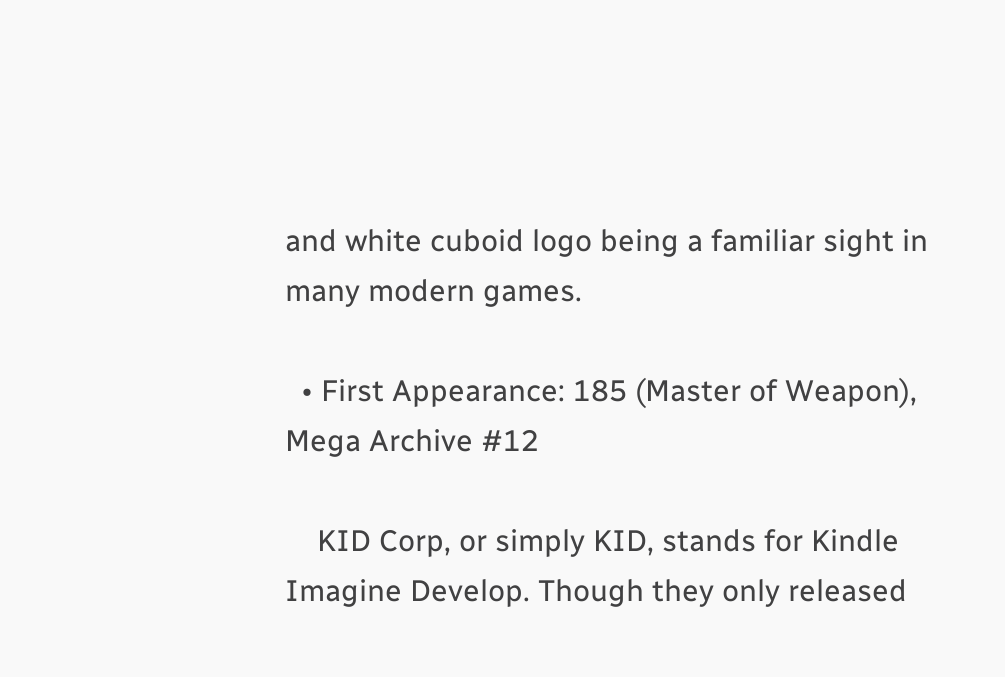and white cuboid logo being a familiar sight in many modern games.

  • First Appearance: 185 (Master of Weapon), Mega Archive #12

    KID Corp, or simply KID, stands for Kindle Imagine Develop. Though they only released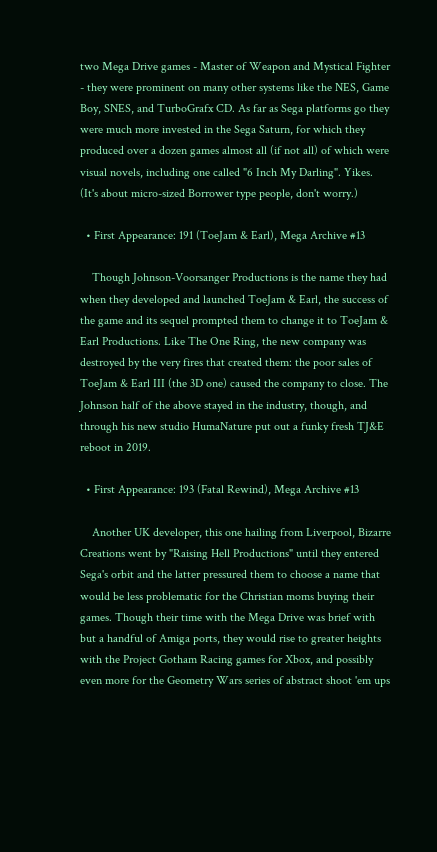two Mega Drive games - Master of Weapon and Mystical Fighter - they were prominent on many other systems like the NES, Game Boy, SNES, and TurboGrafx CD. As far as Sega platforms go they were much more invested in the Sega Saturn, for which they produced over a dozen games almost all (if not all) of which were visual novels, including one called "6 Inch My Darling". Yikes. (It's about micro-sized Borrower type people, don't worry.)

  • First Appearance: 191 (ToeJam & Earl), Mega Archive #13

    Though Johnson-Voorsanger Productions is the name they had when they developed and launched ToeJam & Earl, the success of the game and its sequel prompted them to change it to ToeJam & Earl Productions. Like The One Ring, the new company was destroyed by the very fires that created them: the poor sales of ToeJam & Earl III (the 3D one) caused the company to close. The Johnson half of the above stayed in the industry, though, and through his new studio HumaNature put out a funky fresh TJ&E reboot in 2019.

  • First Appearance: 193 (Fatal Rewind), Mega Archive #13

    Another UK developer, this one hailing from Liverpool, Bizarre Creations went by "Raising Hell Productions" until they entered Sega's orbit and the latter pressured them to choose a name that would be less problematic for the Christian moms buying their games. Though their time with the Mega Drive was brief with but a handful of Amiga ports, they would rise to greater heights with the Project Gotham Racing games for Xbox, and possibly even more for the Geometry Wars series of abstract shoot 'em ups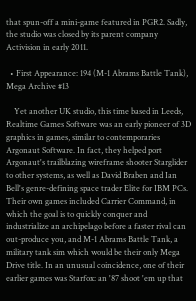that spun-off a mini-game featured in PGR2. Sadly, the studio was closed by its parent company Activision in early 2011.

  • First Appearance: 194 (M-1 Abrams Battle Tank), Mega Archive #13

    Yet another UK studio, this time based in Leeds, Realtime Games Software was an early pioneer of 3D graphics in games, similar to contemporaries Argonaut Software. In fact, they helped port Argonaut's trailblazing wireframe shooter Starglider to other systems, as well as David Braben and Ian Bell's genre-defining space trader Elite for IBM PCs. Their own games included Carrier Command, in which the goal is to quickly conquer and industrialize an archipelago before a faster rival can out-produce you, and M-1 Abrams Battle Tank, a military tank sim which would be their only Mega Drive title. In an unusual coincidence, one of their earlier games was Starfox: an '87 shoot 'em up that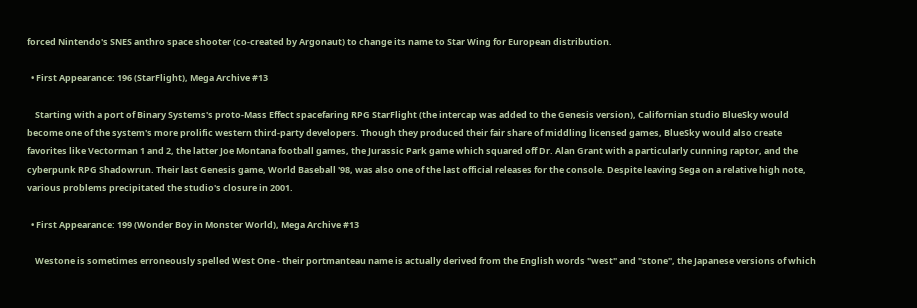forced Nintendo's SNES anthro space shooter (co-created by Argonaut) to change its name to Star Wing for European distribution.

  • First Appearance: 196 (StarFlight), Mega Archive #13

    Starting with a port of Binary Systems's proto-Mass Effect spacefaring RPG StarFlight (the intercap was added to the Genesis version), Californian studio BlueSky would become one of the system's more prolific western third-party developers. Though they produced their fair share of middling licensed games, BlueSky would also create favorites like Vectorman 1 and 2, the latter Joe Montana football games, the Jurassic Park game which squared off Dr. Alan Grant with a particularly cunning raptor, and the cyberpunk RPG Shadowrun. Their last Genesis game, World Baseball '98, was also one of the last official releases for the console. Despite leaving Sega on a relative high note, various problems precipitated the studio's closure in 2001.

  • First Appearance: 199 (Wonder Boy in Monster World), Mega Archive #13

    Westone is sometimes erroneously spelled West One - their portmanteau name is actually derived from the English words "west" and "stone", the Japanese versions of which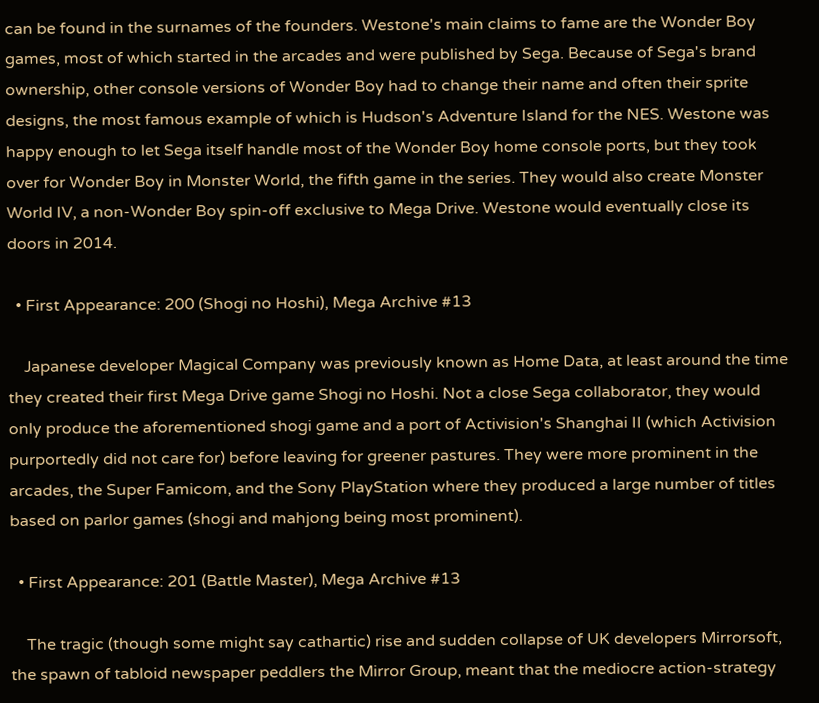can be found in the surnames of the founders. Westone's main claims to fame are the Wonder Boy games, most of which started in the arcades and were published by Sega. Because of Sega's brand ownership, other console versions of Wonder Boy had to change their name and often their sprite designs, the most famous example of which is Hudson's Adventure Island for the NES. Westone was happy enough to let Sega itself handle most of the Wonder Boy home console ports, but they took over for Wonder Boy in Monster World, the fifth game in the series. They would also create Monster World IV, a non-Wonder Boy spin-off exclusive to Mega Drive. Westone would eventually close its doors in 2014.

  • First Appearance: 200 (Shogi no Hoshi), Mega Archive #13

    Japanese developer Magical Company was previously known as Home Data, at least around the time they created their first Mega Drive game Shogi no Hoshi. Not a close Sega collaborator, they would only produce the aforementioned shogi game and a port of Activision's Shanghai II (which Activision purportedly did not care for) before leaving for greener pastures. They were more prominent in the arcades, the Super Famicom, and the Sony PlayStation where they produced a large number of titles based on parlor games (shogi and mahjong being most prominent).

  • First Appearance: 201 (Battle Master), Mega Archive #13

    The tragic (though some might say cathartic) rise and sudden collapse of UK developers Mirrorsoft, the spawn of tabloid newspaper peddlers the Mirror Group, meant that the mediocre action-strategy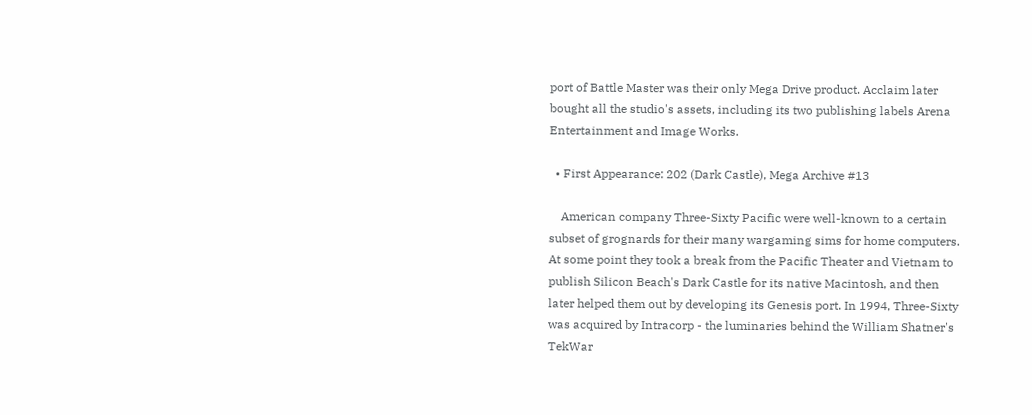port of Battle Master was their only Mega Drive product. Acclaim later bought all the studio's assets, including its two publishing labels Arena Entertainment and Image Works.

  • First Appearance: 202 (Dark Castle), Mega Archive #13

    American company Three-Sixty Pacific were well-known to a certain subset of grognards for their many wargaming sims for home computers. At some point they took a break from the Pacific Theater and Vietnam to publish Silicon Beach's Dark Castle for its native Macintosh, and then later helped them out by developing its Genesis port. In 1994, Three-Sixty was acquired by Intracorp - the luminaries behind the William Shatner's TekWar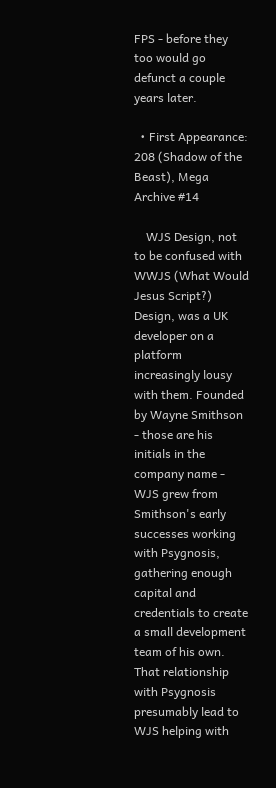FPS - before they too would go defunct a couple years later.

  • First Appearance: 208 (Shadow of the Beast), Mega Archive #14

    WJS Design, not to be confused with WWJS (What Would Jesus Script?) Design, was a UK developer on a platform increasingly lousy with them. Founded by Wayne Smithson - those are his initials in the company name - WJS grew from Smithson's early successes working with Psygnosis, gathering enough capital and credentials to create a small development team of his own. That relationship with Psygnosis presumably lead to WJS helping with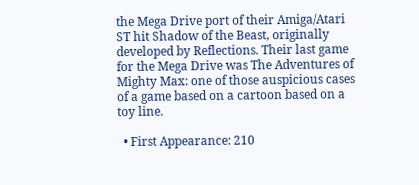the Mega Drive port of their Amiga/Atari ST hit Shadow of the Beast, originally developed by Reflections. Their last game for the Mega Drive was The Adventures of Mighty Max: one of those auspicious cases of a game based on a cartoon based on a toy line.

  • First Appearance: 210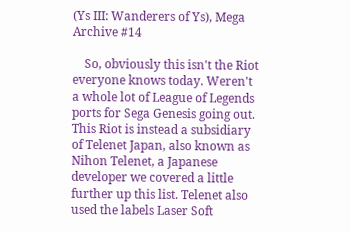(Ys III: Wanderers of Ys), Mega Archive #14

    So, obviously this isn't the Riot everyone knows today. Weren't a whole lot of League of Legends ports for Sega Genesis going out. This Riot is instead a subsidiary of Telenet Japan, also known as Nihon Telenet, a Japanese developer we covered a little further up this list. Telenet also used the labels Laser Soft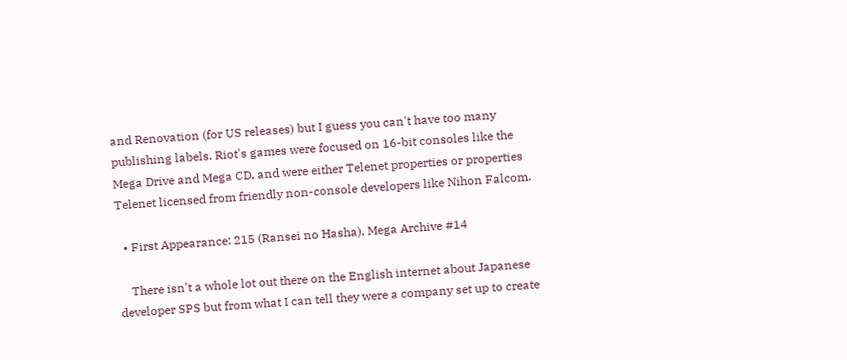and Renovation (for US releases) but I guess you can't have too many publishing labels. Riot's games were focused on 16-bit consoles like the Mega Drive and Mega CD, and were either Telenet properties or properties Telenet licensed from friendly non-console developers like Nihon Falcom.

  • First Appearance: 215 (Ransei no Hasha), Mega Archive #14

    There isn't a whole lot out there on the English internet about Japanese developer SPS but from what I can tell they were a company set up to create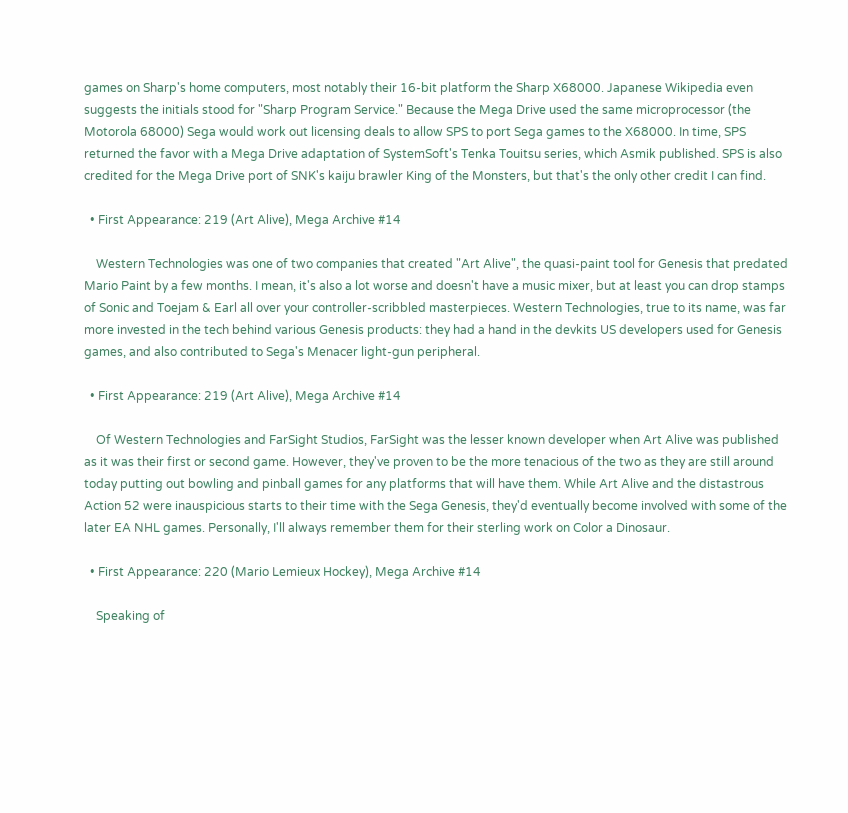games on Sharp's home computers, most notably their 16-bit platform the Sharp X68000. Japanese Wikipedia even suggests the initials stood for "Sharp Program Service." Because the Mega Drive used the same microprocessor (the Motorola 68000) Sega would work out licensing deals to allow SPS to port Sega games to the X68000. In time, SPS returned the favor with a Mega Drive adaptation of SystemSoft's Tenka Touitsu series, which Asmik published. SPS is also credited for the Mega Drive port of SNK's kaiju brawler King of the Monsters, but that's the only other credit I can find.

  • First Appearance: 219 (Art Alive), Mega Archive #14

    Western Technologies was one of two companies that created "Art Alive", the quasi-paint tool for Genesis that predated Mario Paint by a few months. I mean, it's also a lot worse and doesn't have a music mixer, but at least you can drop stamps of Sonic and Toejam & Earl all over your controller-scribbled masterpieces. Western Technologies, true to its name, was far more invested in the tech behind various Genesis products: they had a hand in the devkits US developers used for Genesis games, and also contributed to Sega's Menacer light-gun peripheral.

  • First Appearance: 219 (Art Alive), Mega Archive #14

    Of Western Technologies and FarSight Studios, FarSight was the lesser known developer when Art Alive was published as it was their first or second game. However, they've proven to be the more tenacious of the two as they are still around today putting out bowling and pinball games for any platforms that will have them. While Art Alive and the distastrous Action 52 were inauspicious starts to their time with the Sega Genesis, they'd eventually become involved with some of the later EA NHL games. Personally, I'll always remember them for their sterling work on Color a Dinosaur.

  • First Appearance: 220 (Mario Lemieux Hockey), Mega Archive #14

    Speaking of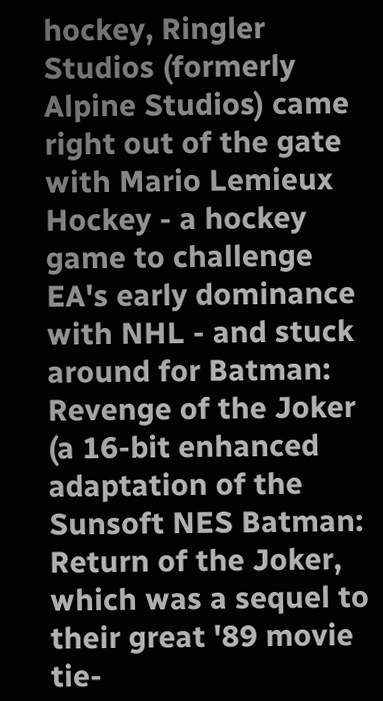hockey, Ringler Studios (formerly Alpine Studios) came right out of the gate with Mario Lemieux Hockey - a hockey game to challenge EA's early dominance with NHL - and stuck around for Batman: Revenge of the Joker (a 16-bit enhanced adaptation of the Sunsoft NES Batman: Return of the Joker, which was a sequel to their great '89 movie tie-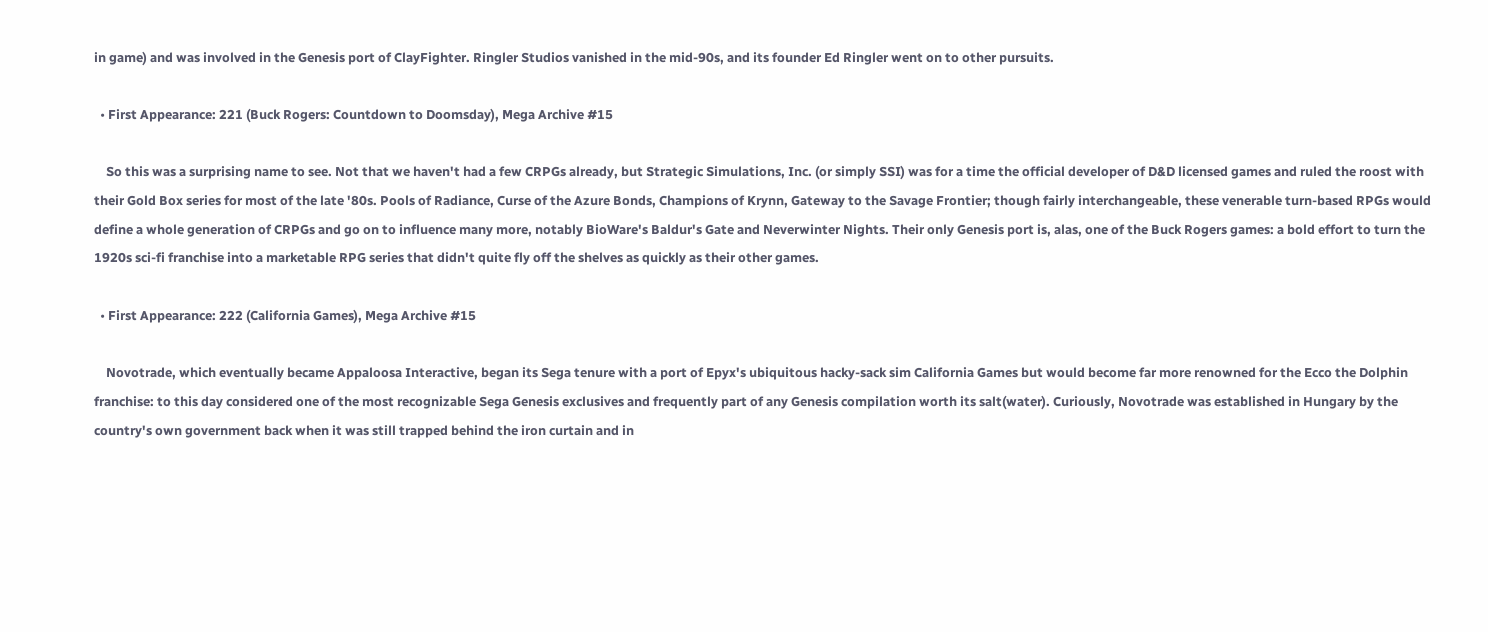in game) and was involved in the Genesis port of ClayFighter. Ringler Studios vanished in the mid-90s, and its founder Ed Ringler went on to other pursuits.

  • First Appearance: 221 (Buck Rogers: Countdown to Doomsday), Mega Archive #15

    So this was a surprising name to see. Not that we haven't had a few CRPGs already, but Strategic Simulations, Inc. (or simply SSI) was for a time the official developer of D&D licensed games and ruled the roost with their Gold Box series for most of the late '80s. Pools of Radiance, Curse of the Azure Bonds, Champions of Krynn, Gateway to the Savage Frontier; though fairly interchangeable, these venerable turn-based RPGs would define a whole generation of CRPGs and go on to influence many more, notably BioWare's Baldur's Gate and Neverwinter Nights. Their only Genesis port is, alas, one of the Buck Rogers games: a bold effort to turn the 1920s sci-fi franchise into a marketable RPG series that didn't quite fly off the shelves as quickly as their other games.

  • First Appearance: 222 (California Games), Mega Archive #15

    Novotrade, which eventually became Appaloosa Interactive, began its Sega tenure with a port of Epyx's ubiquitous hacky-sack sim California Games but would become far more renowned for the Ecco the Dolphin franchise: to this day considered one of the most recognizable Sega Genesis exclusives and frequently part of any Genesis compilation worth its salt(water). Curiously, Novotrade was established in Hungary by the country's own government back when it was still trapped behind the iron curtain and in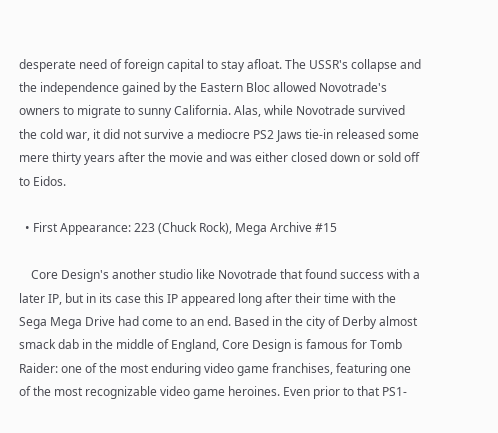desperate need of foreign capital to stay afloat. The USSR's collapse and the independence gained by the Eastern Bloc allowed Novotrade's owners to migrate to sunny California. Alas, while Novotrade survived the cold war, it did not survive a mediocre PS2 Jaws tie-in released some mere thirty years after the movie and was either closed down or sold off to Eidos.

  • First Appearance: 223 (Chuck Rock), Mega Archive #15

    Core Design's another studio like Novotrade that found success with a later IP, but in its case this IP appeared long after their time with the Sega Mega Drive had come to an end. Based in the city of Derby almost smack dab in the middle of England, Core Design is famous for Tomb Raider: one of the most enduring video game franchises, featuring one of the most recognizable video game heroines. Even prior to that PS1-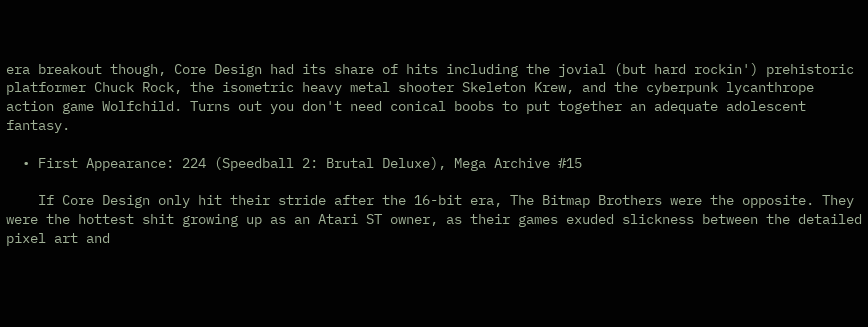era breakout though, Core Design had its share of hits including the jovial (but hard rockin') prehistoric platformer Chuck Rock, the isometric heavy metal shooter Skeleton Krew, and the cyberpunk lycanthrope action game Wolfchild. Turns out you don't need conical boobs to put together an adequate adolescent fantasy.

  • First Appearance: 224 (Speedball 2: Brutal Deluxe), Mega Archive #15

    If Core Design only hit their stride after the 16-bit era, The Bitmap Brothers were the opposite. They were the hottest shit growing up as an Atari ST owner, as their games exuded slickness between the detailed pixel art and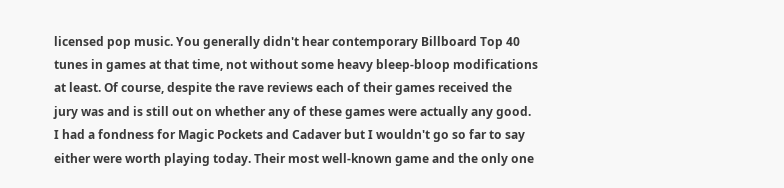licensed pop music. You generally didn't hear contemporary Billboard Top 40 tunes in games at that time, not without some heavy bleep-bloop modifications at least. Of course, despite the rave reviews each of their games received the jury was and is still out on whether any of these games were actually any good. I had a fondness for Magic Pockets and Cadaver but I wouldn't go so far to say either were worth playing today. Their most well-known game and the only one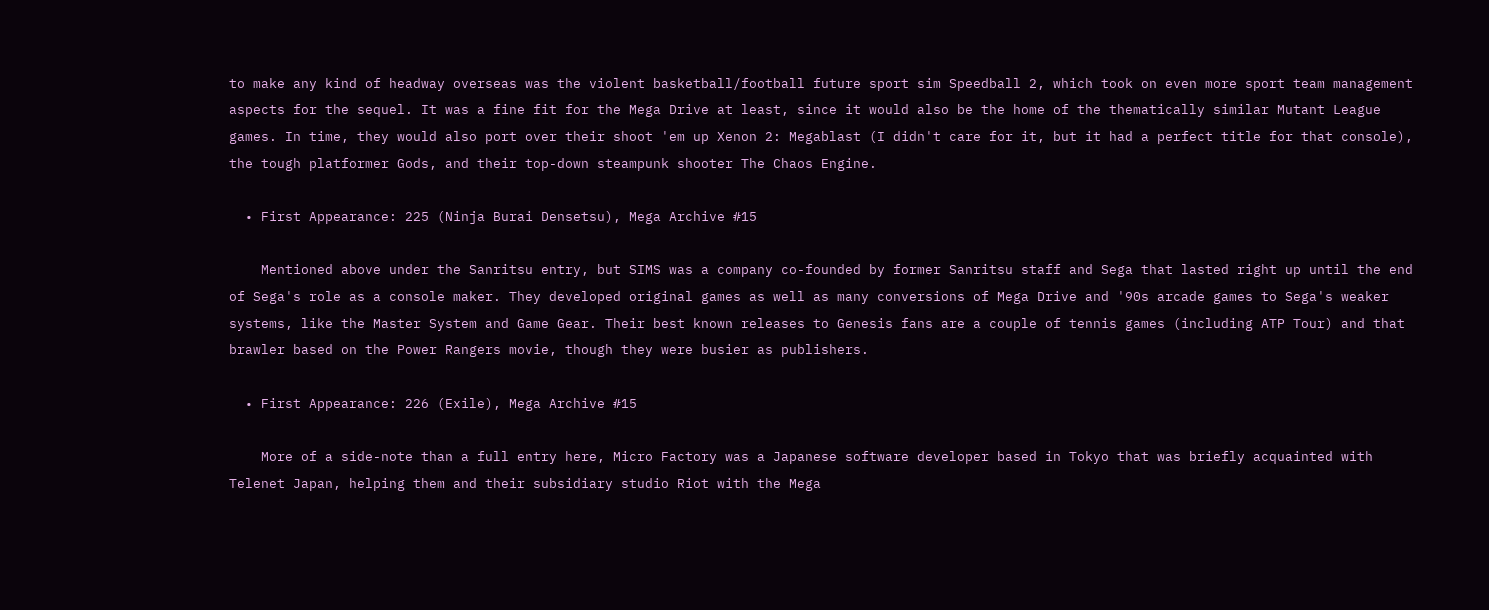to make any kind of headway overseas was the violent basketball/football future sport sim Speedball 2, which took on even more sport team management aspects for the sequel. It was a fine fit for the Mega Drive at least, since it would also be the home of the thematically similar Mutant League games. In time, they would also port over their shoot 'em up Xenon 2: Megablast (I didn't care for it, but it had a perfect title for that console), the tough platformer Gods, and their top-down steampunk shooter The Chaos Engine.

  • First Appearance: 225 (Ninja Burai Densetsu), Mega Archive #15

    Mentioned above under the Sanritsu entry, but SIMS was a company co-founded by former Sanritsu staff and Sega that lasted right up until the end of Sega's role as a console maker. They developed original games as well as many conversions of Mega Drive and '90s arcade games to Sega's weaker systems, like the Master System and Game Gear. Their best known releases to Genesis fans are a couple of tennis games (including ATP Tour) and that brawler based on the Power Rangers movie, though they were busier as publishers.

  • First Appearance: 226 (Exile), Mega Archive #15

    More of a side-note than a full entry here, Micro Factory was a Japanese software developer based in Tokyo that was briefly acquainted with Telenet Japan, helping them and their subsidiary studio Riot with the Mega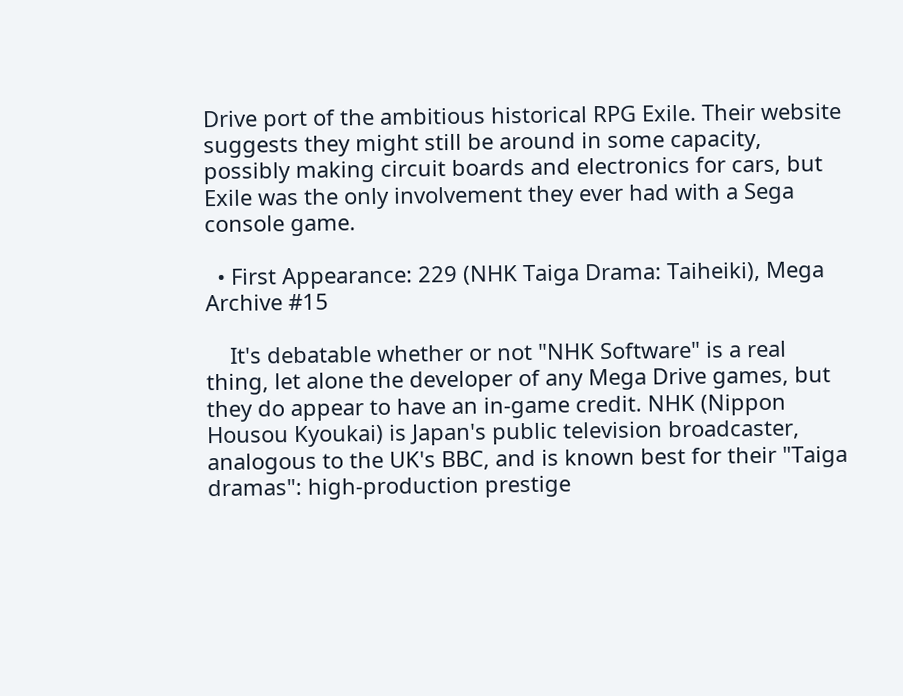Drive port of the ambitious historical RPG Exile. Their website suggests they might still be around in some capacity, possibly making circuit boards and electronics for cars, but Exile was the only involvement they ever had with a Sega console game.

  • First Appearance: 229 (NHK Taiga Drama: Taiheiki), Mega Archive #15

    It's debatable whether or not "NHK Software" is a real thing, let alone the developer of any Mega Drive games, but they do appear to have an in-game credit. NHK (Nippon Housou Kyoukai) is Japan's public television broadcaster, analogous to the UK's BBC, and is known best for their "Taiga dramas": high-production prestige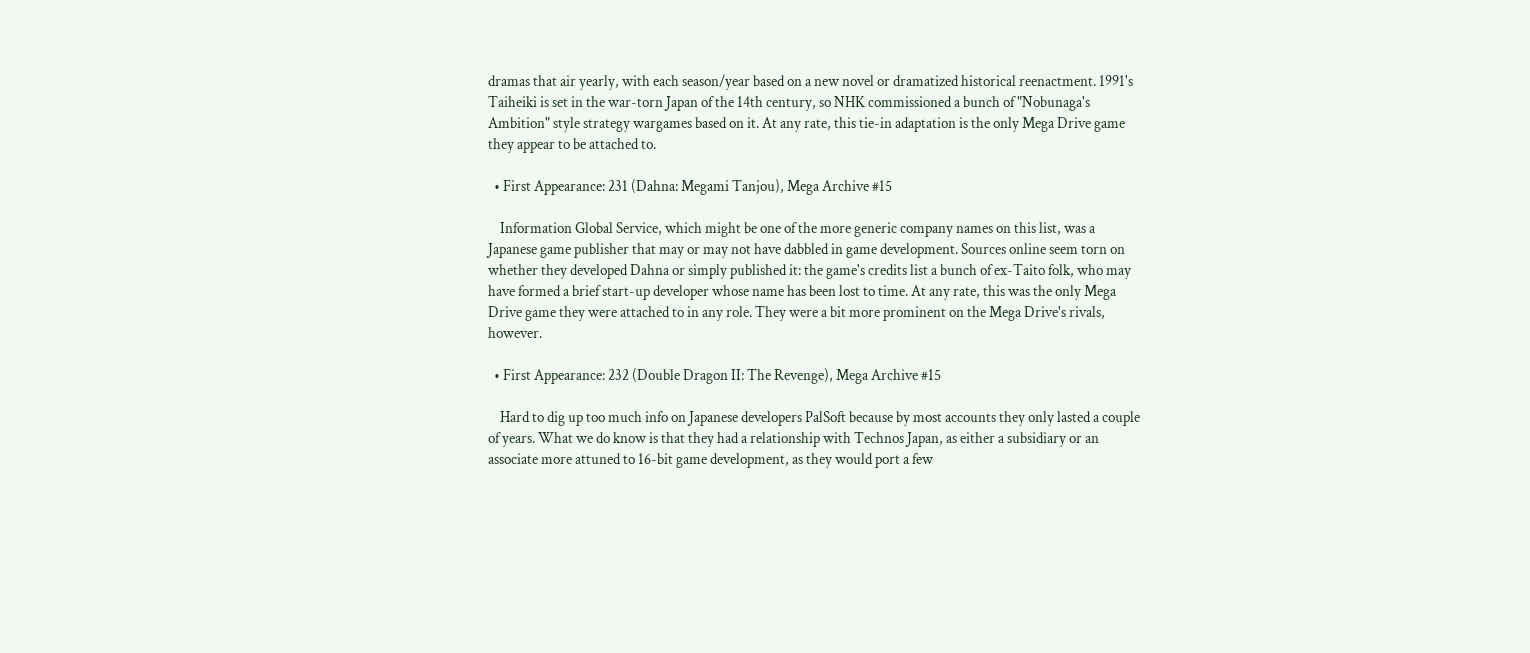dramas that air yearly, with each season/year based on a new novel or dramatized historical reenactment. 1991's Taiheiki is set in the war-torn Japan of the 14th century, so NHK commissioned a bunch of "Nobunaga's Ambition" style strategy wargames based on it. At any rate, this tie-in adaptation is the only Mega Drive game they appear to be attached to.

  • First Appearance: 231 (Dahna: Megami Tanjou), Mega Archive #15

    Information Global Service, which might be one of the more generic company names on this list, was a Japanese game publisher that may or may not have dabbled in game development. Sources online seem torn on whether they developed Dahna or simply published it: the game's credits list a bunch of ex-Taito folk, who may have formed a brief start-up developer whose name has been lost to time. At any rate, this was the only Mega Drive game they were attached to in any role. They were a bit more prominent on the Mega Drive's rivals, however.

  • First Appearance: 232 (Double Dragon II: The Revenge), Mega Archive #15

    Hard to dig up too much info on Japanese developers PalSoft because by most accounts they only lasted a couple of years. What we do know is that they had a relationship with Technos Japan, as either a subsidiary or an associate more attuned to 16-bit game development, as they would port a few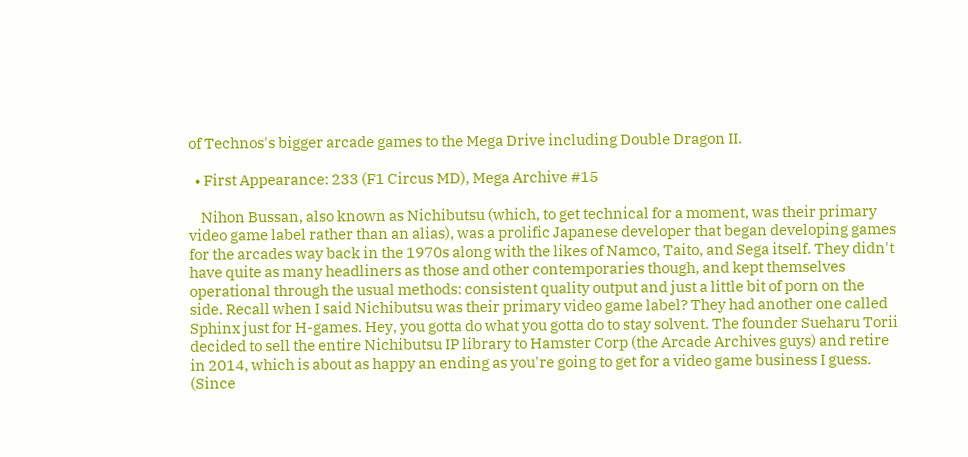of Technos's bigger arcade games to the Mega Drive including Double Dragon II.

  • First Appearance: 233 (F1 Circus MD), Mega Archive #15

    Nihon Bussan, also known as Nichibutsu (which, to get technical for a moment, was their primary video game label rather than an alias), was a prolific Japanese developer that began developing games for the arcades way back in the 1970s along with the likes of Namco, Taito, and Sega itself. They didn't have quite as many headliners as those and other contemporaries though, and kept themselves operational through the usual methods: consistent quality output and just a little bit of porn on the side. Recall when I said Nichibutsu was their primary video game label? They had another one called Sphinx just for H-games. Hey, you gotta do what you gotta do to stay solvent. The founder Sueharu Torii decided to sell the entire Nichibutsu IP library to Hamster Corp (the Arcade Archives guys) and retire in 2014, which is about as happy an ending as you're going to get for a video game business I guess. (Since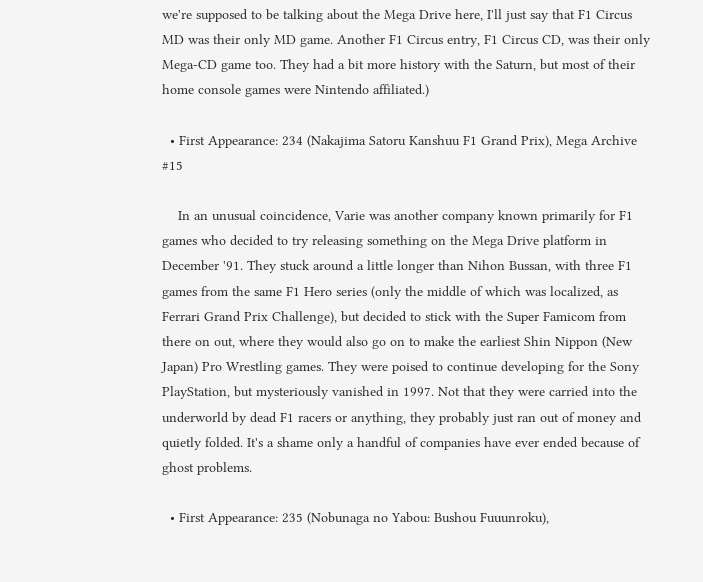we're supposed to be talking about the Mega Drive here, I'll just say that F1 Circus MD was their only MD game. Another F1 Circus entry, F1 Circus CD, was their only Mega-CD game too. They had a bit more history with the Saturn, but most of their home console games were Nintendo affiliated.)

  • First Appearance: 234 (Nakajima Satoru Kanshuu F1 Grand Prix), Mega Archive #15

    In an unusual coincidence, Varie was another company known primarily for F1 games who decided to try releasing something on the Mega Drive platform in December '91. They stuck around a little longer than Nihon Bussan, with three F1 games from the same F1 Hero series (only the middle of which was localized, as Ferrari Grand Prix Challenge), but decided to stick with the Super Famicom from there on out, where they would also go on to make the earliest Shin Nippon (New Japan) Pro Wrestling games. They were poised to continue developing for the Sony PlayStation, but mysteriously vanished in 1997. Not that they were carried into the underworld by dead F1 racers or anything, they probably just ran out of money and quietly folded. It's a shame only a handful of companies have ever ended because of ghost problems.

  • First Appearance: 235 (Nobunaga no Yabou: Bushou Fuuunroku),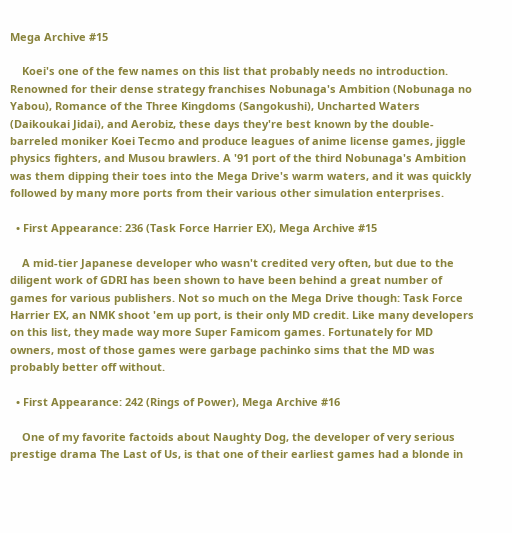Mega Archive #15

    Koei's one of the few names on this list that probably needs no introduction. Renowned for their dense strategy franchises Nobunaga's Ambition (Nobunaga no Yabou), Romance of the Three Kingdoms (Sangokushi), Uncharted Waters (Daikoukai Jidai), and Aerobiz, these days they're best known by the double-barreled moniker Koei Tecmo and produce leagues of anime license games, jiggle physics fighters, and Musou brawlers. A '91 port of the third Nobunaga's Ambition was them dipping their toes into the Mega Drive's warm waters, and it was quickly followed by many more ports from their various other simulation enterprises.

  • First Appearance: 236 (Task Force Harrier EX), Mega Archive #15

    A mid-tier Japanese developer who wasn't credited very often, but due to the diligent work of GDRI has been shown to have been behind a great number of games for various publishers. Not so much on the Mega Drive though: Task Force Harrier EX, an NMK shoot 'em up port, is their only MD credit. Like many developers on this list, they made way more Super Famicom games. Fortunately for MD owners, most of those games were garbage pachinko sims that the MD was probably better off without.

  • First Appearance: 242 (Rings of Power), Mega Archive #16

    One of my favorite factoids about Naughty Dog, the developer of very serious prestige drama The Last of Us, is that one of their earliest games had a blonde in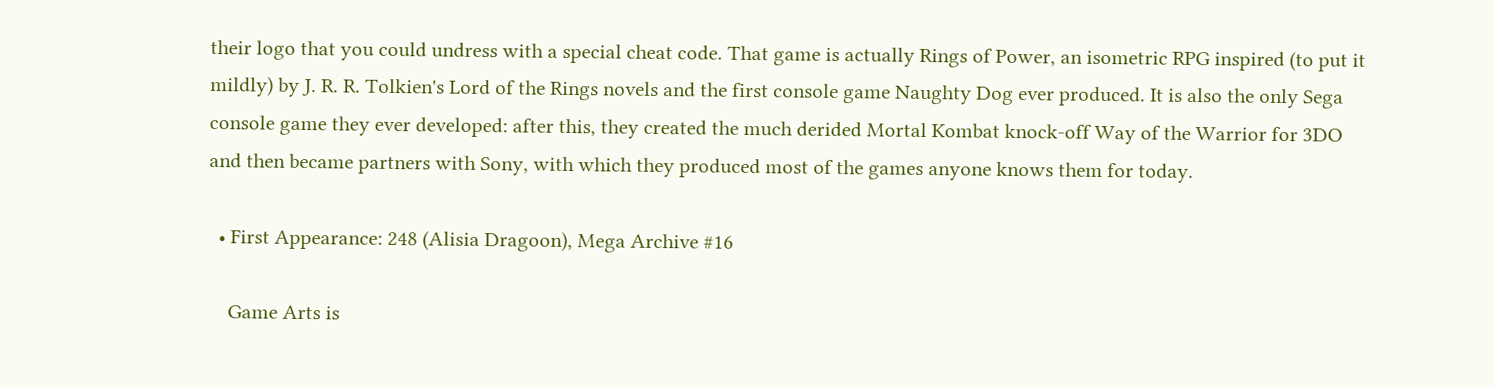their logo that you could undress with a special cheat code. That game is actually Rings of Power, an isometric RPG inspired (to put it mildly) by J. R. R. Tolkien's Lord of the Rings novels and the first console game Naughty Dog ever produced. It is also the only Sega console game they ever developed: after this, they created the much derided Mortal Kombat knock-off Way of the Warrior for 3DO and then became partners with Sony, with which they produced most of the games anyone knows them for today.

  • First Appearance: 248 (Alisia Dragoon), Mega Archive #16

    Game Arts is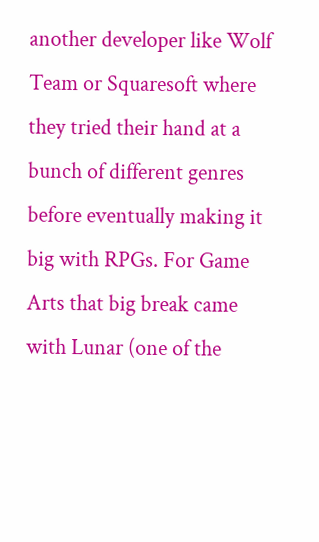another developer like Wolf Team or Squaresoft where they tried their hand at a bunch of different genres before eventually making it big with RPGs. For Game Arts that big break came with Lunar (one of the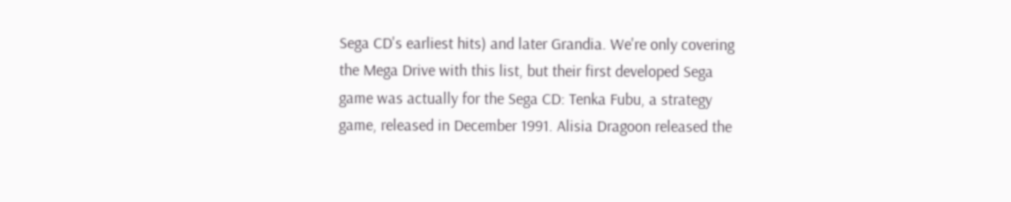Sega CD's earliest hits) and later Grandia. We're only covering the Mega Drive with this list, but their first developed Sega game was actually for the Sega CD: Tenka Fubu, a strategy game, released in December 1991. Alisia Dragoon released the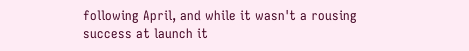following April, and while it wasn't a rousing success at launch it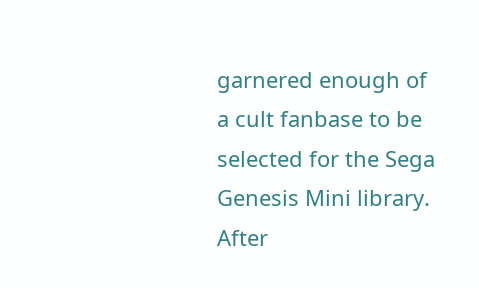garnered enough of a cult fanbase to be selected for the Sega Genesis Mini library. After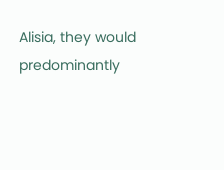Alisia, they would predominantly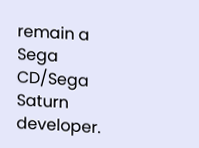remain a Sega CD/Sega Saturn developer.